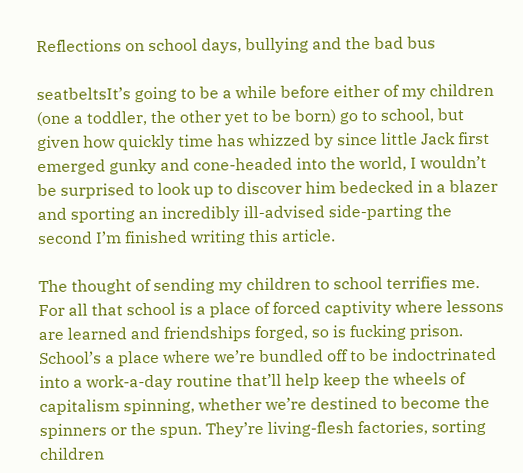Reflections on school days, bullying and the bad bus

seatbeltsIt’s going to be a while before either of my children (one a toddler, the other yet to be born) go to school, but given how quickly time has whizzed by since little Jack first emerged gunky and cone-headed into the world, I wouldn’t be surprised to look up to discover him bedecked in a blazer and sporting an incredibly ill-advised side-parting the second I’m finished writing this article.

The thought of sending my children to school terrifies me. For all that school is a place of forced captivity where lessons are learned and friendships forged, so is fucking prison. School’s a place where we’re bundled off to be indoctrinated into a work-a-day routine that’ll help keep the wheels of capitalism spinning, whether we’re destined to become the spinners or the spun. They’re living-flesh factories, sorting children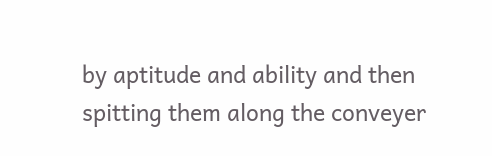by aptitude and ability and then spitting them along the conveyer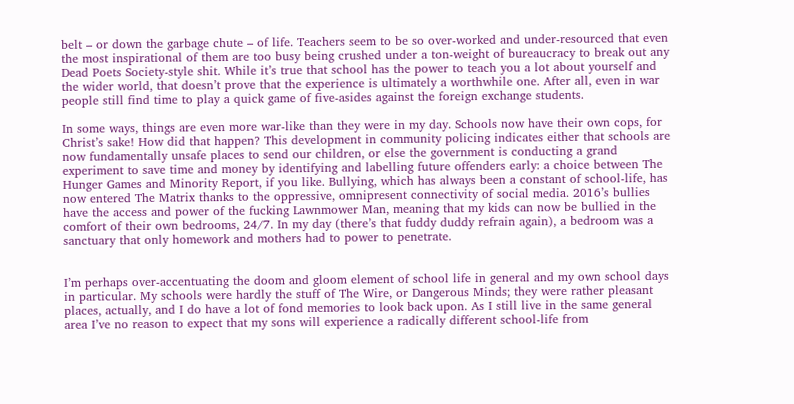belt – or down the garbage chute – of life. Teachers seem to be so over-worked and under-resourced that even the most inspirational of them are too busy being crushed under a ton-weight of bureaucracy to break out any Dead Poets Society-style shit. While it’s true that school has the power to teach you a lot about yourself and the wider world, that doesn’t prove that the experience is ultimately a worthwhile one. After all, even in war people still find time to play a quick game of five-asides against the foreign exchange students.

In some ways, things are even more war-like than they were in my day. Schools now have their own cops, for Christ’s sake! How did that happen? This development in community policing indicates either that schools are now fundamentally unsafe places to send our children, or else the government is conducting a grand experiment to save time and money by identifying and labelling future offenders early: a choice between The Hunger Games and Minority Report, if you like. Bullying, which has always been a constant of school-life, has now entered The Matrix thanks to the oppressive, omnipresent connectivity of social media. 2016’s bullies have the access and power of the fucking Lawnmower Man, meaning that my kids can now be bullied in the comfort of their own bedrooms, 24/7. In my day (there’s that fuddy duddy refrain again), a bedroom was a sanctuary that only homework and mothers had to power to penetrate.


I’m perhaps over-accentuating the doom and gloom element of school life in general and my own school days in particular. My schools were hardly the stuff of The Wire, or Dangerous Minds; they were rather pleasant places, actually, and I do have a lot of fond memories to look back upon. As I still live in the same general area I’ve no reason to expect that my sons will experience a radically different school-life from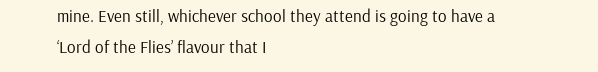mine. Even still, whichever school they attend is going to have a ‘Lord of the Flies’ flavour that I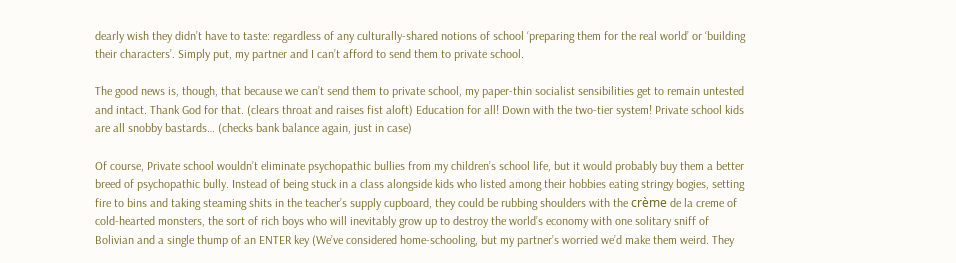dearly wish they didn’t have to taste: regardless of any culturally-shared notions of school ‘preparing them for the real world’ or ‘building their characters’. Simply put, my partner and I can’t afford to send them to private school.

The good news is, though, that because we can’t send them to private school, my paper-thin socialist sensibilities get to remain untested and intact. Thank God for that. (clears throat and raises fist aloft) Education for all! Down with the two-tier system! Private school kids are all snobby bastards… (checks bank balance again, just in case)

Of course, Private school wouldn’t eliminate psychopathic bullies from my children’s school life, but it would probably buy them a better breed of psychopathic bully. Instead of being stuck in a class alongside kids who listed among their hobbies eating stringy bogies, setting fire to bins and taking steaming shits in the teacher’s supply cupboard, they could be rubbing shoulders with the crème de la creme of cold-hearted monsters, the sort of rich boys who will inevitably grow up to destroy the world’s economy with one solitary sniff of Bolivian and a single thump of an ENTER key (We’ve considered home-schooling, but my partner’s worried we’d make them weird. They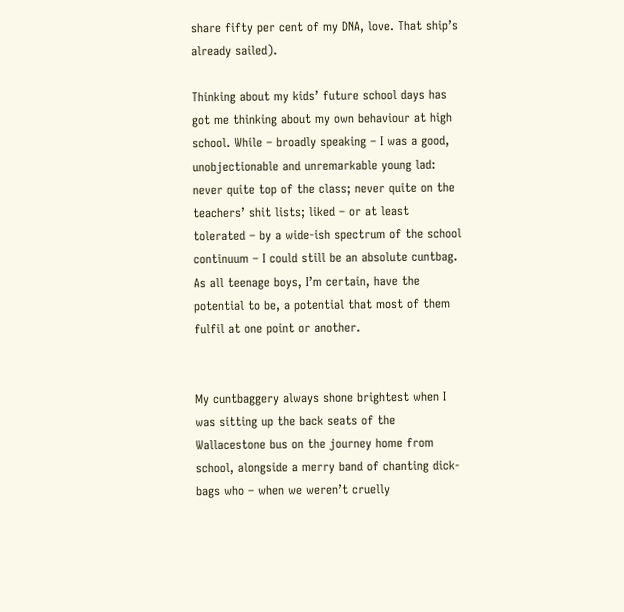share fifty per cent of my DNA, love. That ship’s already sailed).

Thinking about my kids’ future school days has got me thinking about my own behaviour at high school. While – broadly speaking – I was a good, unobjectionable and unremarkable young lad: never quite top of the class; never quite on the teachers’ shit lists; liked – or at least tolerated – by a wide-ish spectrum of the school continuum – I could still be an absolute cuntbag. As all teenage boys, I’m certain, have the potential to be, a potential that most of them fulfil at one point or another.


My cuntbaggery always shone brightest when I was sitting up the back seats of the Wallacestone bus on the journey home from school, alongside a merry band of chanting dick-bags who – when we weren’t cruelly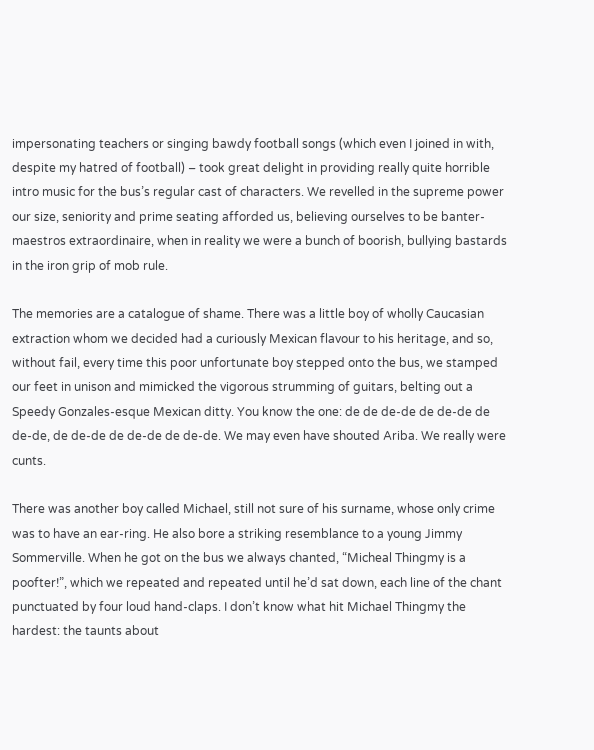impersonating teachers or singing bawdy football songs (which even I joined in with, despite my hatred of football) – took great delight in providing really quite horrible intro music for the bus’s regular cast of characters. We revelled in the supreme power our size, seniority and prime seating afforded us, believing ourselves to be banter-maestros extraordinaire, when in reality we were a bunch of boorish, bullying bastards in the iron grip of mob rule.

The memories are a catalogue of shame. There was a little boy of wholly Caucasian extraction whom we decided had a curiously Mexican flavour to his heritage, and so, without fail, every time this poor unfortunate boy stepped onto the bus, we stamped our feet in unison and mimicked the vigorous strumming of guitars, belting out a Speedy Gonzales-esque Mexican ditty. You know the one: de de de-de de de-de de de-de, de de-de de de-de de de-de. We may even have shouted Ariba. We really were cunts.

There was another boy called Michael, still not sure of his surname, whose only crime was to have an ear-ring. He also bore a striking resemblance to a young Jimmy Sommerville. When he got on the bus we always chanted, “Micheal Thingmy is a poofter!”, which we repeated and repeated until he’d sat down, each line of the chant punctuated by four loud hand-claps. I don’t know what hit Michael Thingmy the hardest: the taunts about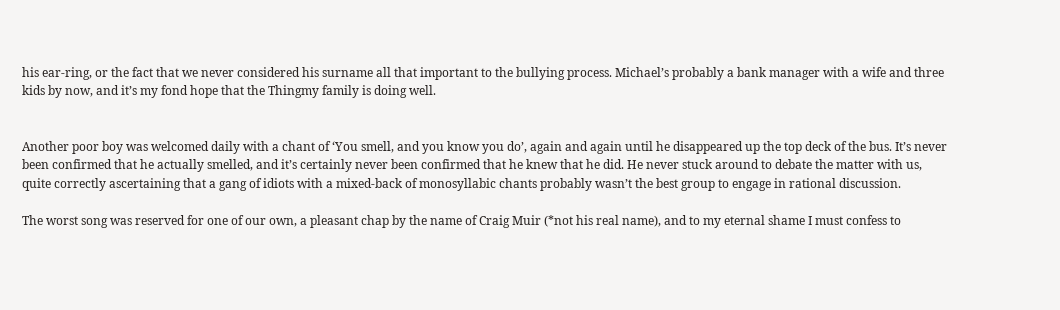his ear-ring, or the fact that we never considered his surname all that important to the bullying process. Michael’s probably a bank manager with a wife and three kids by now, and it’s my fond hope that the Thingmy family is doing well.


Another poor boy was welcomed daily with a chant of ‘You smell, and you know you do’, again and again until he disappeared up the top deck of the bus. It’s never been confirmed that he actually smelled, and it’s certainly never been confirmed that he knew that he did. He never stuck around to debate the matter with us, quite correctly ascertaining that a gang of idiots with a mixed-back of monosyllabic chants probably wasn’t the best group to engage in rational discussion.

The worst song was reserved for one of our own, a pleasant chap by the name of Craig Muir (*not his real name), and to my eternal shame I must confess to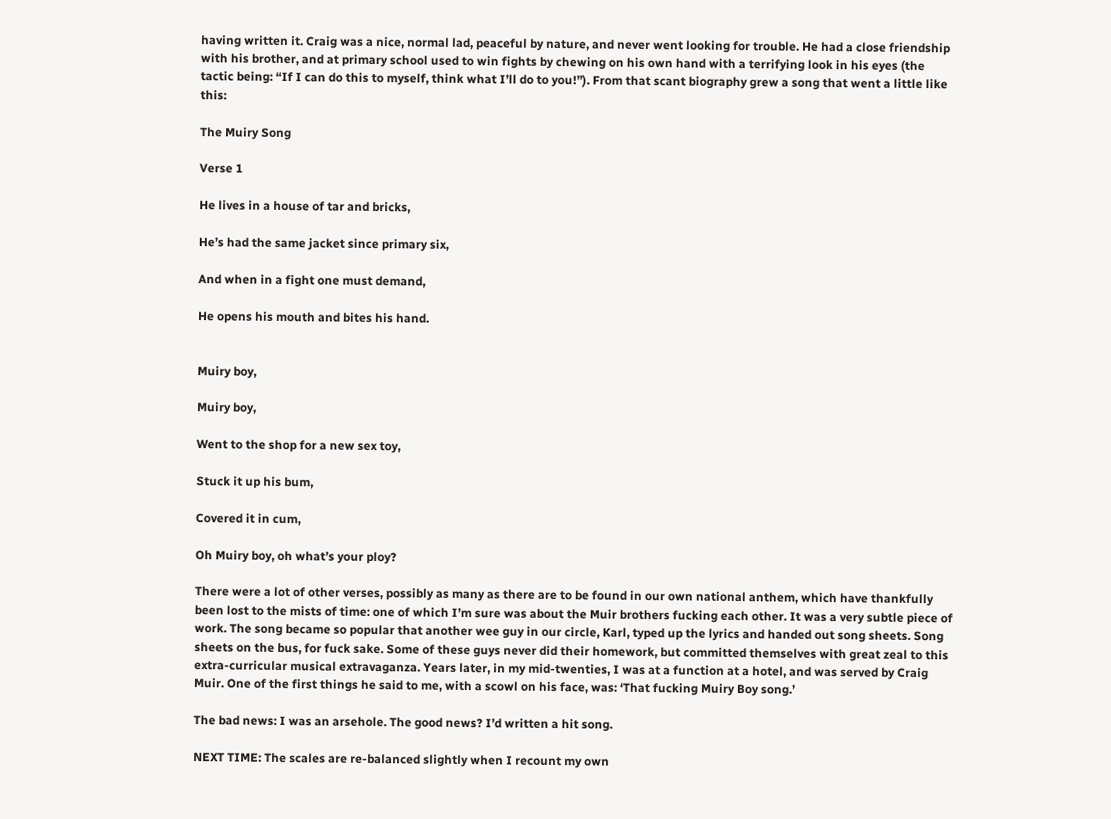having written it. Craig was a nice, normal lad, peaceful by nature, and never went looking for trouble. He had a close friendship with his brother, and at primary school used to win fights by chewing on his own hand with a terrifying look in his eyes (the tactic being: “If I can do this to myself, think what I’ll do to you!”). From that scant biography grew a song that went a little like this:

The Muiry Song

Verse 1

He lives in a house of tar and bricks,

He’s had the same jacket since primary six,

And when in a fight one must demand,

He opens his mouth and bites his hand.


Muiry boy,

Muiry boy,

Went to the shop for a new sex toy,

Stuck it up his bum,

Covered it in cum,

Oh Muiry boy, oh what’s your ploy?

There were a lot of other verses, possibly as many as there are to be found in our own national anthem, which have thankfully been lost to the mists of time: one of which I’m sure was about the Muir brothers fucking each other. It was a very subtle piece of work. The song became so popular that another wee guy in our circle, Karl, typed up the lyrics and handed out song sheets. Song sheets on the bus, for fuck sake. Some of these guys never did their homework, but committed themselves with great zeal to this extra-curricular musical extravaganza. Years later, in my mid-twenties, I was at a function at a hotel, and was served by Craig Muir. One of the first things he said to me, with a scowl on his face, was: ‘That fucking Muiry Boy song.’

The bad news: I was an arsehole. The good news? I’d written a hit song.

NEXT TIME: The scales are re-balanced slightly when I recount my own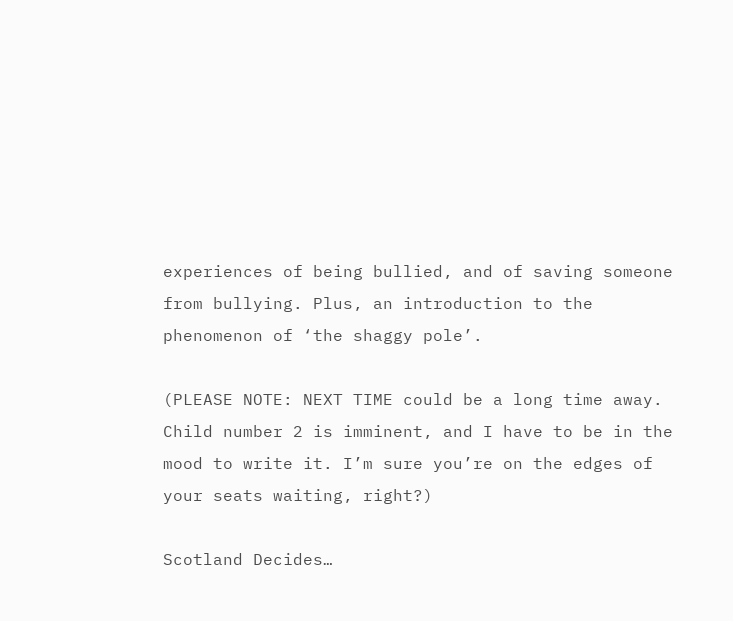experiences of being bullied, and of saving someone from bullying. Plus, an introduction to the phenomenon of ‘the shaggy pole’.

(PLEASE NOTE: NEXT TIME could be a long time away. Child number 2 is imminent, and I have to be in the mood to write it. I’m sure you’re on the edges of your seats waiting, right?)

Scotland Decides…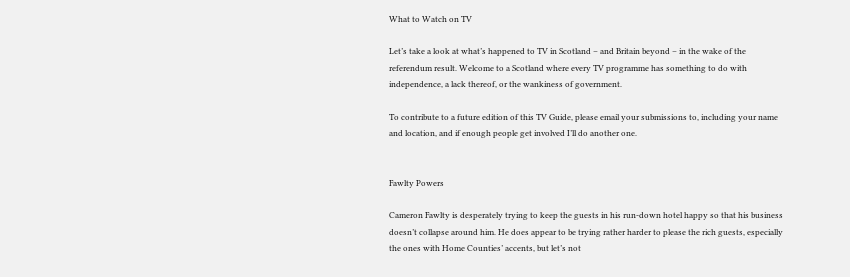What to Watch on TV

Let’s take a look at what’s happened to TV in Scotland – and Britain beyond – in the wake of the referendum result. Welcome to a Scotland where every TV programme has something to do with independence, a lack thereof, or the wankiness of government.

To contribute to a future edition of this TV Guide, please email your submissions to, including your name and location, and if enough people get involved I’ll do another one.


Fawlty Powers

Cameron Fawlty is desperately trying to keep the guests in his run-down hotel happy so that his business doesn’t collapse around him. He does appear to be trying rather harder to please the rich guests, especially the ones with Home Counties’ accents, but let’s not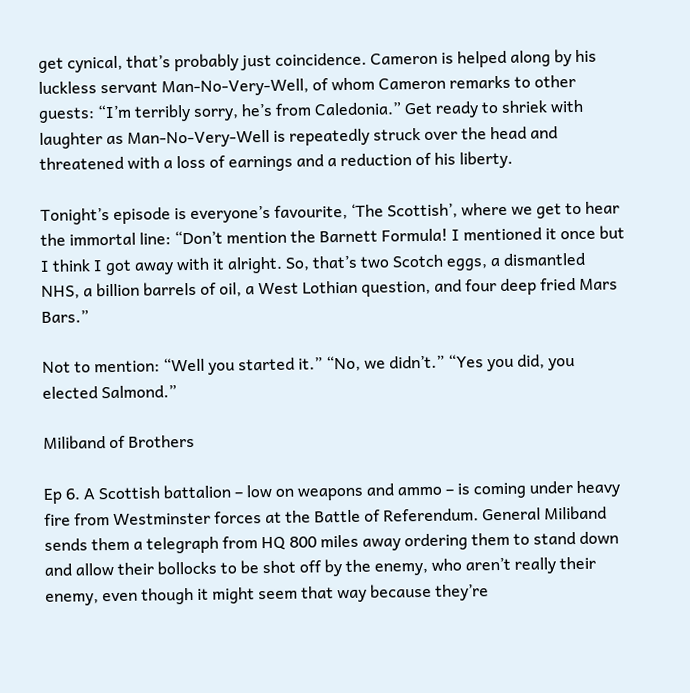get cynical, that’s probably just coincidence. Cameron is helped along by his luckless servant Man-No-Very-Well, of whom Cameron remarks to other guests: “I’m terribly sorry, he’s from Caledonia.” Get ready to shriek with laughter as Man-No-Very-Well is repeatedly struck over the head and threatened with a loss of earnings and a reduction of his liberty.

Tonight’s episode is everyone’s favourite, ‘The Scottish’, where we get to hear the immortal line: “Don’t mention the Barnett Formula! I mentioned it once but I think I got away with it alright. So, that’s two Scotch eggs, a dismantled NHS, a billion barrels of oil, a West Lothian question, and four deep fried Mars Bars.”

Not to mention: “Well you started it.” “No, we didn’t.” “Yes you did, you elected Salmond.”

Miliband of Brothers

Ep 6. A Scottish battalion – low on weapons and ammo – is coming under heavy fire from Westminster forces at the Battle of Referendum. General Miliband sends them a telegraph from HQ 800 miles away ordering them to stand down and allow their bollocks to be shot off by the enemy, who aren’t really their enemy, even though it might seem that way because they’re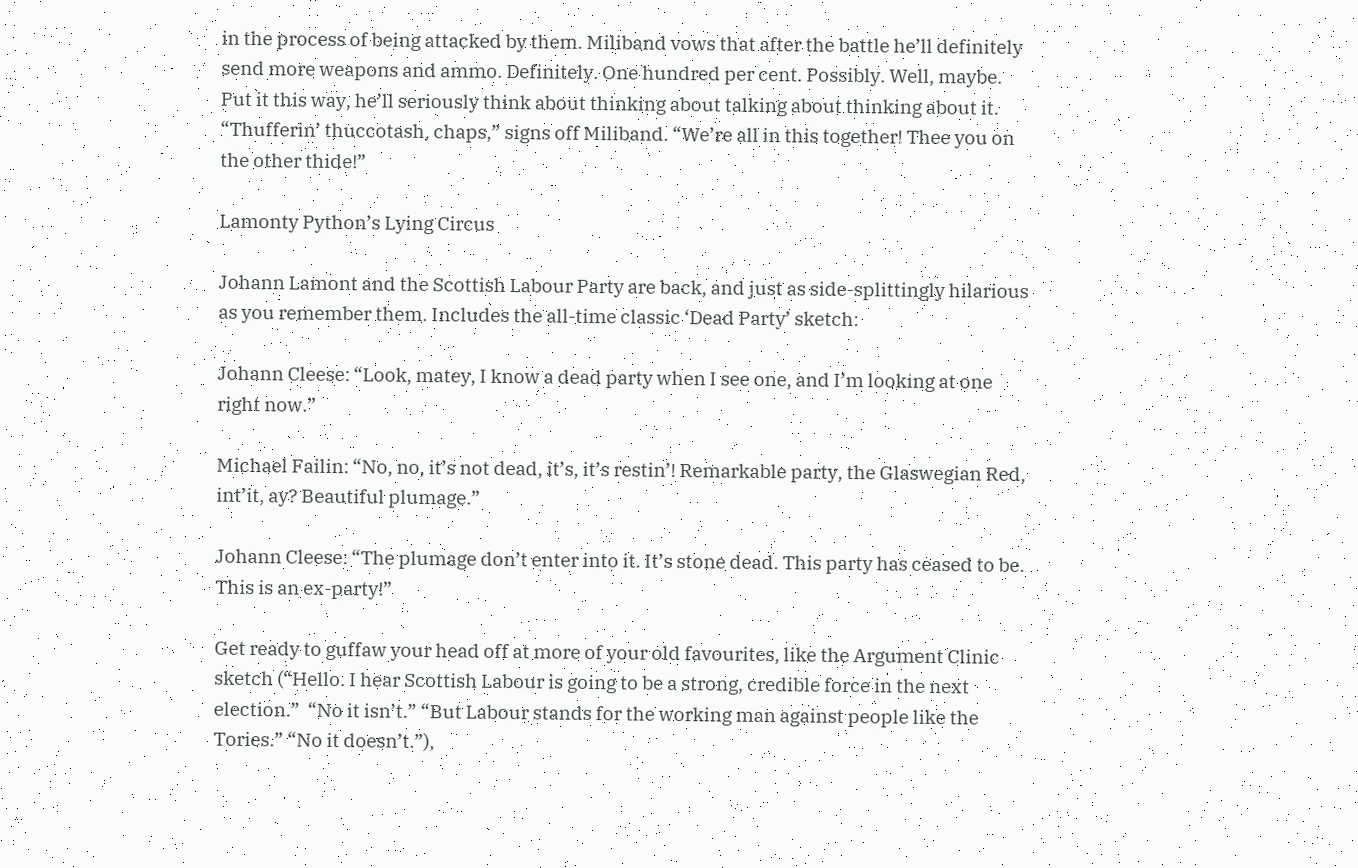in the process of being attacked by them. Miliband vows that after the battle he’ll definitely send more weapons and ammo. Definitely. One hundred per cent. Possibly. Well, maybe. Put it this way, he’ll seriously think about thinking about talking about thinking about it. “Thufferin’ thuccotash, chaps,” signs off Miliband. “We’re all in this together! Thee you on the other thide!”

Lamonty Python’s Lying Circus

Johann Lamont and the Scottish Labour Party are back, and just as side-splittingly hilarious as you remember them. Includes the all-time classic ‘Dead Party’ sketch:

Johann Cleese: “Look, matey, I know a dead party when I see one, and I’m looking at one right now.”

Michael Failin: “No, no, it’s not dead, it’s, it’s restin’! Remarkable party, the Glaswegian Red, int’it, ay? Beautiful plumage.”

Johann Cleese: “The plumage don’t enter into it. It’s stone dead. This party has ceased to be. This is an ex-party!”

Get ready to guffaw your head off at more of your old favourites, like the Argument Clinic sketch (“Hello. I hear Scottish Labour is going to be a strong, credible force in the next election.”  “No it isn’t.” “But Labour stands for the working man against people like the Tories.” “No it doesn’t.”),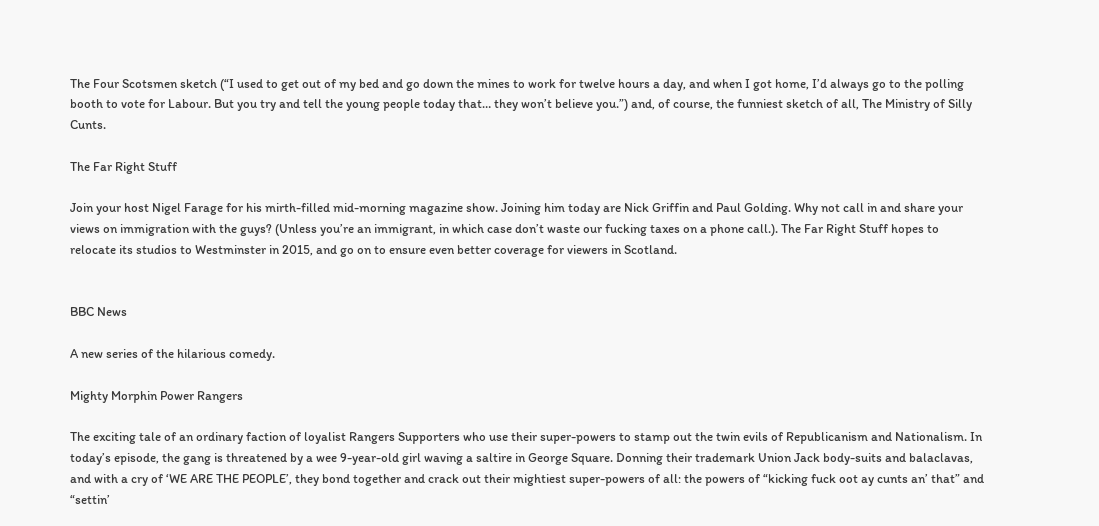The Four Scotsmen sketch (“I used to get out of my bed and go down the mines to work for twelve hours a day, and when I got home, I’d always go to the polling booth to vote for Labour. But you try and tell the young people today that… they won’t believe you.”) and, of course, the funniest sketch of all, The Ministry of Silly Cunts.

The Far Right Stuff

Join your host Nigel Farage for his mirth-filled mid-morning magazine show. Joining him today are Nick Griffin and Paul Golding. Why not call in and share your views on immigration with the guys? (Unless you’re an immigrant, in which case don’t waste our fucking taxes on a phone call.). The Far Right Stuff hopes to relocate its studios to Westminster in 2015, and go on to ensure even better coverage for viewers in Scotland.


BBC News

A new series of the hilarious comedy.

Mighty Morphin Power Rangers

The exciting tale of an ordinary faction of loyalist Rangers Supporters who use their super-powers to stamp out the twin evils of Republicanism and Nationalism. In today’s episode, the gang is threatened by a wee 9-year-old girl waving a saltire in George Square. Donning their trademark Union Jack body-suits and balaclavas, and with a cry of ‘WE ARE THE PEOPLE’, they bond together and crack out their mightiest super-powers of all: the powers of “kicking fuck oot ay cunts an’ that” and “settin’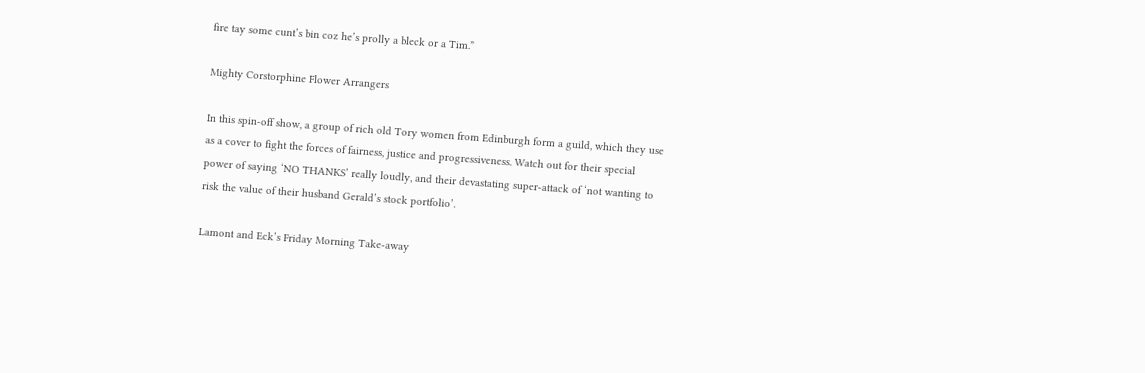fire tay some cunt’s bin coz he’s prolly a bleck or a Tim.”

Mighty Corstorphine Flower Arrangers

In this spin-off show, a group of rich old Tory women from Edinburgh form a guild, which they use as a cover to fight the forces of fairness, justice and progressiveness. Watch out for their special power of saying ‘NO THANKS’ really loudly, and their devastating super-attack of ‘not wanting to risk the value of their husband Gerald’s stock portfolio’.

Lamont and Eck’s Friday Morning Take-away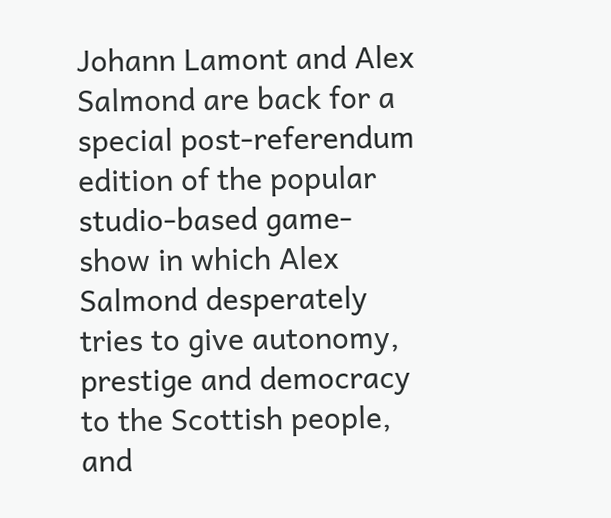Johann Lamont and Alex Salmond are back for a special post-referendum edition of the popular studio-based game-show in which Alex Salmond desperately tries to give autonomy, prestige and democracy to the Scottish people, and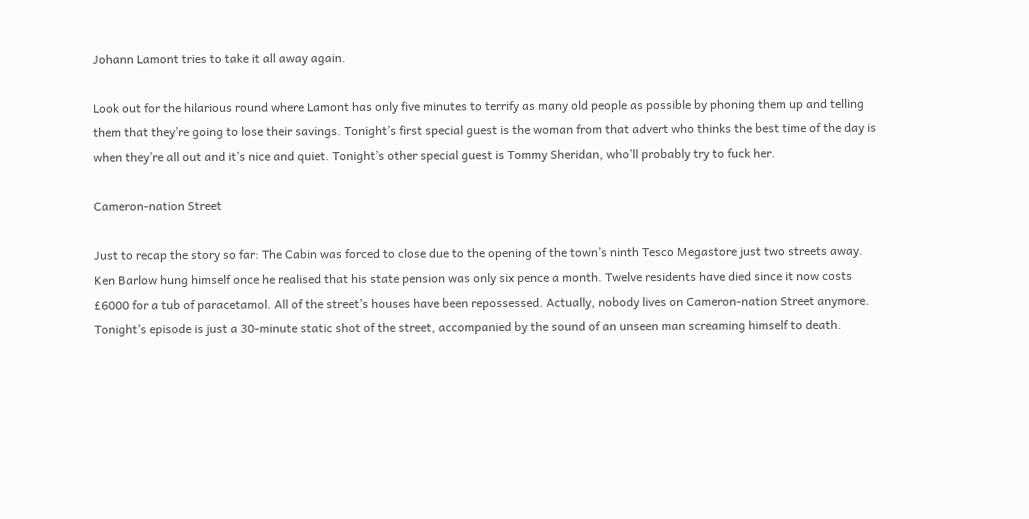Johann Lamont tries to take it all away again.

Look out for the hilarious round where Lamont has only five minutes to terrify as many old people as possible by phoning them up and telling them that they’re going to lose their savings. Tonight’s first special guest is the woman from that advert who thinks the best time of the day is when they’re all out and it’s nice and quiet. Tonight’s other special guest is Tommy Sheridan, who’ll probably try to fuck her.

Cameron-nation Street

Just to recap the story so far: The Cabin was forced to close due to the opening of the town’s ninth Tesco Megastore just two streets away. Ken Barlow hung himself once he realised that his state pension was only six pence a month. Twelve residents have died since it now costs £6000 for a tub of paracetamol. All of the street’s houses have been repossessed. Actually, nobody lives on Cameron-nation Street anymore. Tonight’s episode is just a 30-minute static shot of the street, accompanied by the sound of an unseen man screaming himself to death.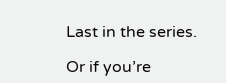Last in the series.

Or if you’re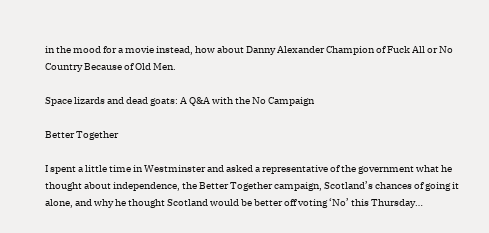in the mood for a movie instead, how about Danny Alexander Champion of Fuck All or No Country Because of Old Men.

Space lizards and dead goats: A Q&A with the No Campaign

Better Together

I spent a little time in Westminster and asked a representative of the government what he thought about independence, the Better Together campaign, Scotland’s chances of going it alone, and why he thought Scotland would be better off voting ‘No’ this Thursday…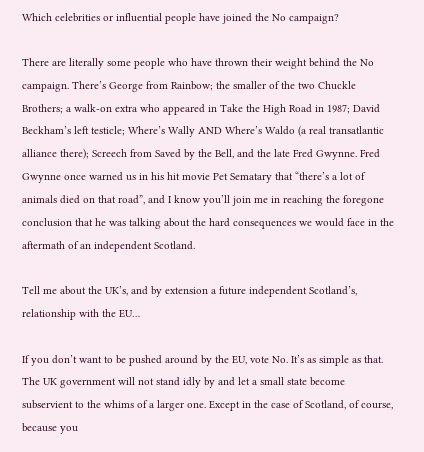Which celebrities or influential people have joined the No campaign?

There are literally some people who have thrown their weight behind the No campaign. There’s George from Rainbow; the smaller of the two Chuckle Brothers; a walk-on extra who appeared in Take the High Road in 1987; David Beckham’s left testicle; Where’s Wally AND Where’s Waldo (a real transatlantic alliance there); Screech from Saved by the Bell, and the late Fred Gwynne. Fred Gwynne once warned us in his hit movie Pet Sematary that “there’s a lot of animals died on that road”, and I know you’ll join me in reaching the foregone conclusion that he was talking about the hard consequences we would face in the aftermath of an independent Scotland.

Tell me about the UK’s, and by extension a future independent Scotland’s, relationship with the EU…

If you don’t want to be pushed around by the EU, vote No. It’s as simple as that. The UK government will not stand idly by and let a small state become subservient to the whims of a larger one. Except in the case of Scotland, of course, because you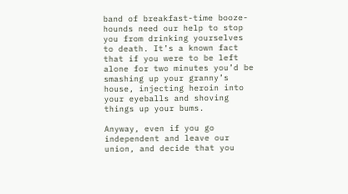band of breakfast-time booze-hounds need our help to stop you from drinking yourselves to death. It’s a known fact that if you were to be left alone for two minutes you’d be smashing up your granny’s house, injecting heroin into your eyeballs and shoving things up your bums.

Anyway, even if you go independent and leave our union, and decide that you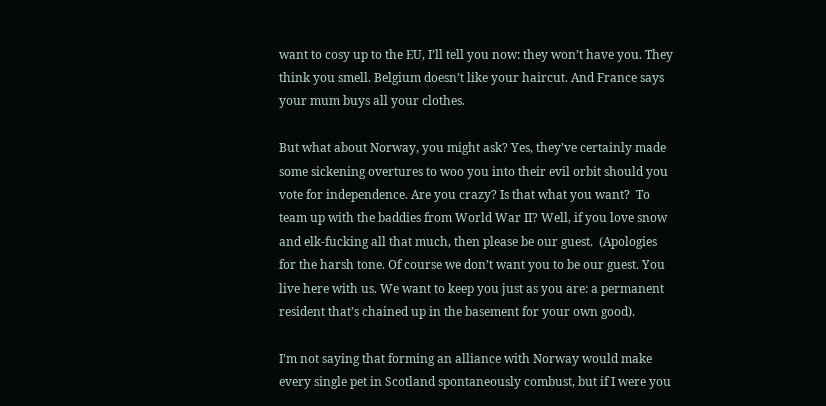want to cosy up to the EU, I’ll tell you now: they won’t have you. They think you smell. Belgium doesn’t like your haircut. And France says your mum buys all your clothes.

But what about Norway, you might ask? Yes, they’ve certainly made some sickening overtures to woo you into their evil orbit should you vote for independence. Are you crazy? Is that what you want?  To team up with the baddies from World War II? Well, if you love snow and elk-fucking all that much, then please be our guest.  (Apologies for the harsh tone. Of course we don’t want you to be our guest. You live here with us. We want to keep you just as you are: a permanent resident that’s chained up in the basement for your own good).

I’m not saying that forming an alliance with Norway would make every single pet in Scotland spontaneously combust, but if I were you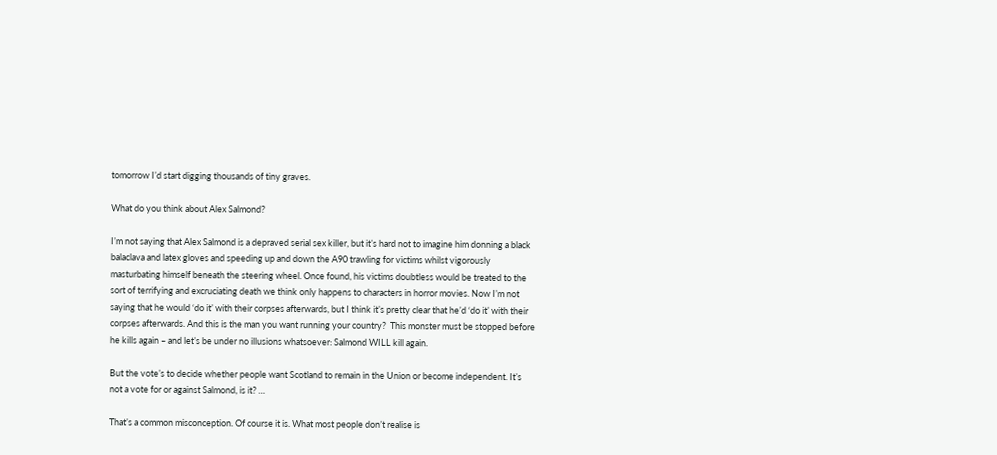tomorrow I’d start digging thousands of tiny graves.

What do you think about Alex Salmond?

I’m not saying that Alex Salmond is a depraved serial sex killer, but it’s hard not to imagine him donning a black balaclava and latex gloves and speeding up and down the A90 trawling for victims whilst vigorously masturbating himself beneath the steering wheel. Once found, his victims doubtless would be treated to the sort of terrifying and excruciating death we think only happens to characters in horror movies. Now I’m not saying that he would ‘do it’ with their corpses afterwards, but I think it’s pretty clear that he’d ‘do it’ with their corpses afterwards. And this is the man you want running your country?  This monster must be stopped before he kills again – and let’s be under no illusions whatsoever: Salmond WILL kill again.

But the vote’s to decide whether people want Scotland to remain in the Union or become independent. It’s not a vote for or against Salmond, is it? …

That’s a common misconception. Of course it is. What most people don’t realise is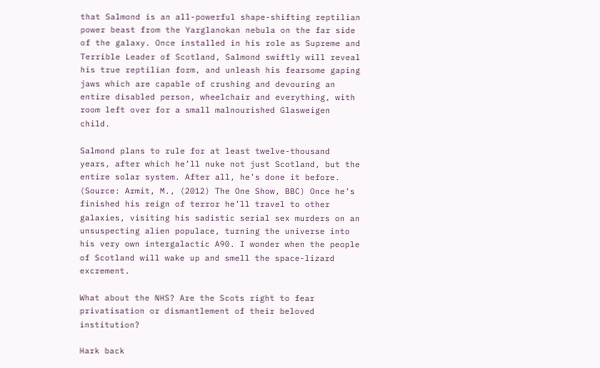that Salmond is an all-powerful shape-shifting reptilian power beast from the Yarglanokan nebula on the far side of the galaxy. Once installed in his role as Supreme and Terrible Leader of Scotland, Salmond swiftly will reveal his true reptilian form, and unleash his fearsome gaping jaws which are capable of crushing and devouring an entire disabled person, wheelchair and everything, with room left over for a small malnourished Glasweigen child.

Salmond plans to rule for at least twelve-thousand years, after which he’ll nuke not just Scotland, but the entire solar system. After all, he’s done it before. (Source: Armit, M., (2012) The One Show, BBC) Once he’s finished his reign of terror he’ll travel to other galaxies, visiting his sadistic serial sex murders on an unsuspecting alien populace, turning the universe into his very own intergalactic A90. I wonder when the people of Scotland will wake up and smell the space-lizard excrement.

What about the NHS? Are the Scots right to fear privatisation or dismantlement of their beloved institution?

Hark back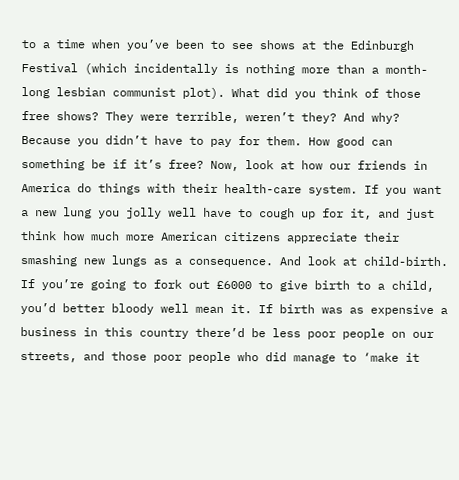to a time when you’ve been to see shows at the Edinburgh Festival (which incidentally is nothing more than a month-long lesbian communist plot). What did you think of those free shows? They were terrible, weren’t they? And why? Because you didn’t have to pay for them. How good can something be if it’s free? Now, look at how our friends in America do things with their health-care system. If you want a new lung you jolly well have to cough up for it, and just think how much more American citizens appreciate their smashing new lungs as a consequence. And look at child-birth. If you’re going to fork out £6000 to give birth to a child, you’d better bloody well mean it. If birth was as expensive a business in this country there’d be less poor people on our streets, and those poor people who did manage to ‘make it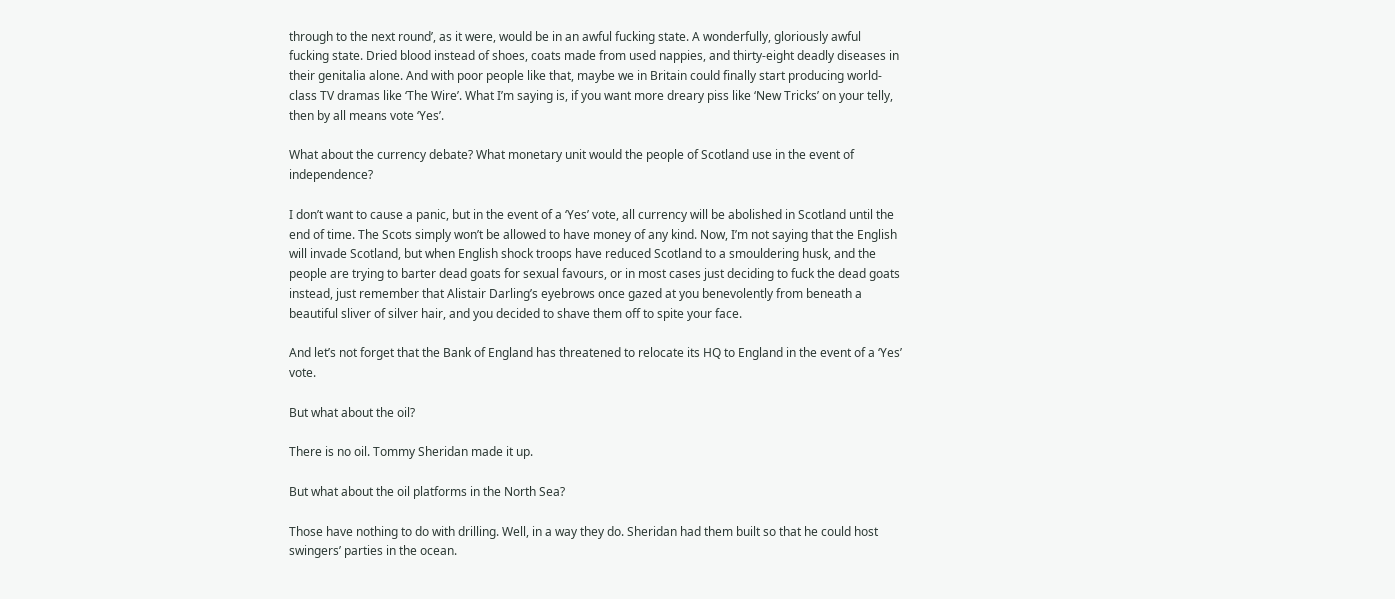through to the next round’, as it were, would be in an awful fucking state. A wonderfully, gloriously awful fucking state. Dried blood instead of shoes, coats made from used nappies, and thirty-eight deadly diseases in their genitalia alone. And with poor people like that, maybe we in Britain could finally start producing world-class TV dramas like ‘The Wire’. What I’m saying is, if you want more dreary piss like ‘New Tricks’ on your telly, then by all means vote ‘Yes’.

What about the currency debate? What monetary unit would the people of Scotland use in the event of independence?

I don’t want to cause a panic, but in the event of a ‘Yes’ vote, all currency will be abolished in Scotland until the end of time. The Scots simply won’t be allowed to have money of any kind. Now, I’m not saying that the English will invade Scotland, but when English shock troops have reduced Scotland to a smouldering husk, and the people are trying to barter dead goats for sexual favours, or in most cases just deciding to fuck the dead goats instead, just remember that Alistair Darling’s eyebrows once gazed at you benevolently from beneath a beautiful sliver of silver hair, and you decided to shave them off to spite your face.

And let’s not forget that the Bank of England has threatened to relocate its HQ to England in the event of a ‘Yes’ vote.

But what about the oil?

There is no oil. Tommy Sheridan made it up.

But what about the oil platforms in the North Sea?

Those have nothing to do with drilling. Well, in a way they do. Sheridan had them built so that he could host swingers’ parties in the ocean.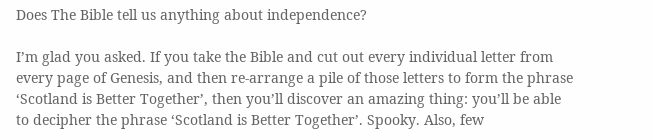Does The Bible tell us anything about independence?

I’m glad you asked. If you take the Bible and cut out every individual letter from every page of Genesis, and then re-arrange a pile of those letters to form the phrase ‘Scotland is Better Together’, then you’ll discover an amazing thing: you’ll be able to decipher the phrase ‘Scotland is Better Together’. Spooky. Also, few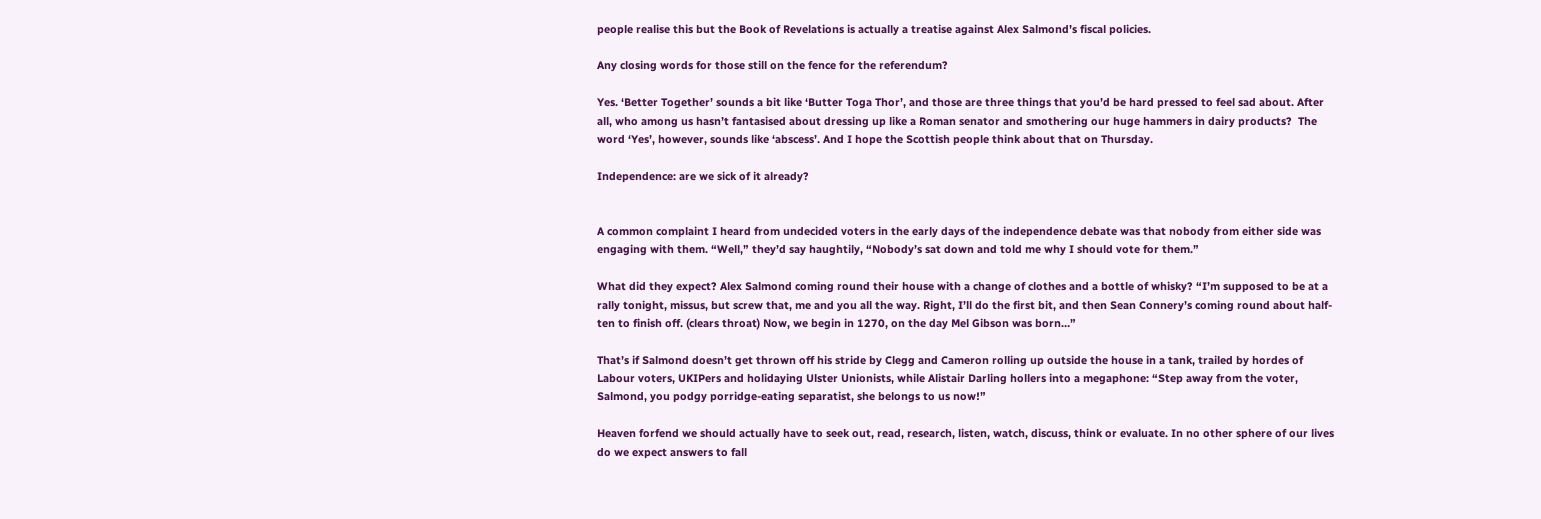people realise this but the Book of Revelations is actually a treatise against Alex Salmond’s fiscal policies.

Any closing words for those still on the fence for the referendum?

Yes. ‘Better Together’ sounds a bit like ‘Butter Toga Thor’, and those are three things that you’d be hard pressed to feel sad about. After all, who among us hasn’t fantasised about dressing up like a Roman senator and smothering our huge hammers in dairy products?  The word ‘Yes’, however, sounds like ‘abscess’. And I hope the Scottish people think about that on Thursday.

Independence: are we sick of it already?


A common complaint I heard from undecided voters in the early days of the independence debate was that nobody from either side was engaging with them. “Well,” they’d say haughtily, “Nobody’s sat down and told me why I should vote for them.”

What did they expect? Alex Salmond coming round their house with a change of clothes and a bottle of whisky? “I’m supposed to be at a rally tonight, missus, but screw that, me and you all the way. Right, I’ll do the first bit, and then Sean Connery’s coming round about half-ten to finish off. (clears throat) Now, we begin in 1270, on the day Mel Gibson was born…”

That’s if Salmond doesn’t get thrown off his stride by Clegg and Cameron rolling up outside the house in a tank, trailed by hordes of Labour voters, UKIPers and holidaying Ulster Unionists, while Alistair Darling hollers into a megaphone: “Step away from the voter, Salmond, you podgy porridge-eating separatist, she belongs to us now!”

Heaven forfend we should actually have to seek out, read, research, listen, watch, discuss, think or evaluate. In no other sphere of our lives do we expect answers to fall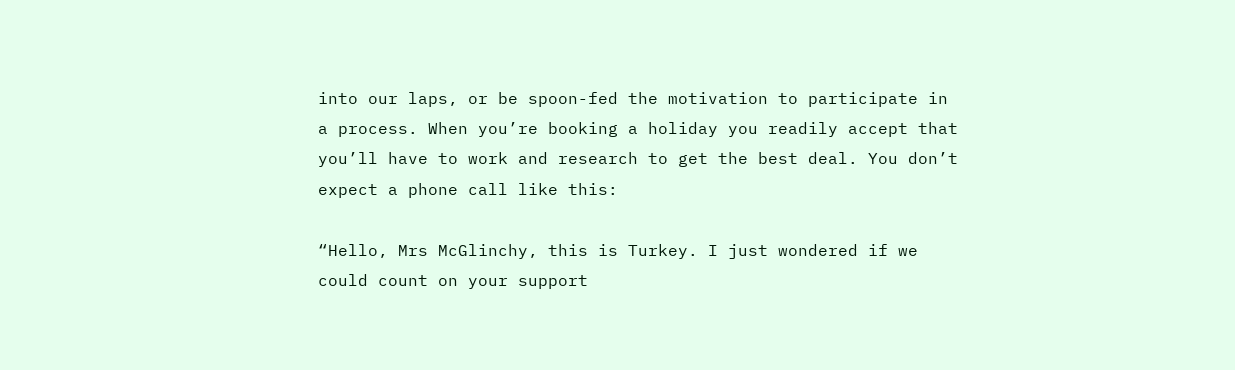into our laps, or be spoon-fed the motivation to participate in a process. When you’re booking a holiday you readily accept that you’ll have to work and research to get the best deal. You don’t expect a phone call like this:

“Hello, Mrs McGlinchy, this is Turkey. I just wondered if we could count on your support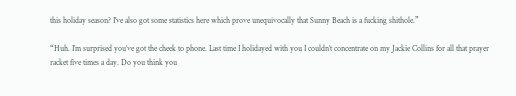this holiday season? I’ve also got some statistics here which prove unequivocally that Sunny Beach is a fucking shithole.”

“Huh. I’m surprised you’ve got the cheek to phone. Last time I holidayed with you I couldn’t concentrate on my Jackie Collins for all that prayer racket five times a day. Do you think you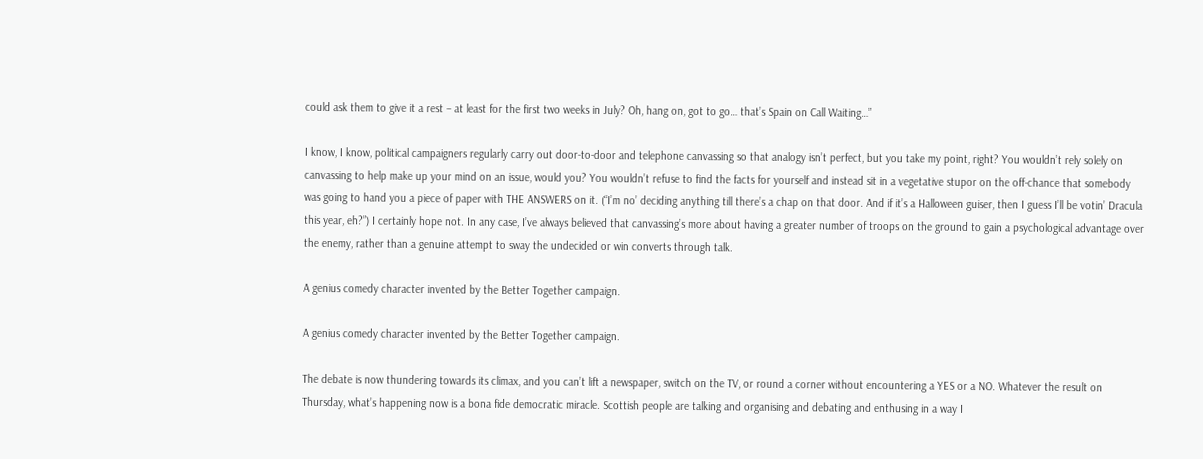could ask them to give it a rest – at least for the first two weeks in July? Oh, hang on, got to go… that’s Spain on Call Waiting…”

I know, I know, political campaigners regularly carry out door-to-door and telephone canvassing so that analogy isn’t perfect, but you take my point, right? You wouldn’t rely solely on canvassing to help make up your mind on an issue, would you? You wouldn’t refuse to find the facts for yourself and instead sit in a vegetative stupor on the off-chance that somebody was going to hand you a piece of paper with THE ANSWERS on it. (“I’m no’ deciding anything till there’s a chap on that door. And if it’s a Halloween guiser, then I guess I’ll be votin’ Dracula this year, eh?”) I certainly hope not. In any case, I’ve always believed that canvassing’s more about having a greater number of troops on the ground to gain a psychological advantage over the enemy, rather than a genuine attempt to sway the undecided or win converts through talk.

A genius comedy character invented by the Better Together campaign.

A genius comedy character invented by the Better Together campaign.

The debate is now thundering towards its climax, and you can’t lift a newspaper, switch on the TV, or round a corner without encountering a YES or a NO. Whatever the result on Thursday, what’s happening now is a bona fide democratic miracle. Scottish people are talking and organising and debating and enthusing in a way I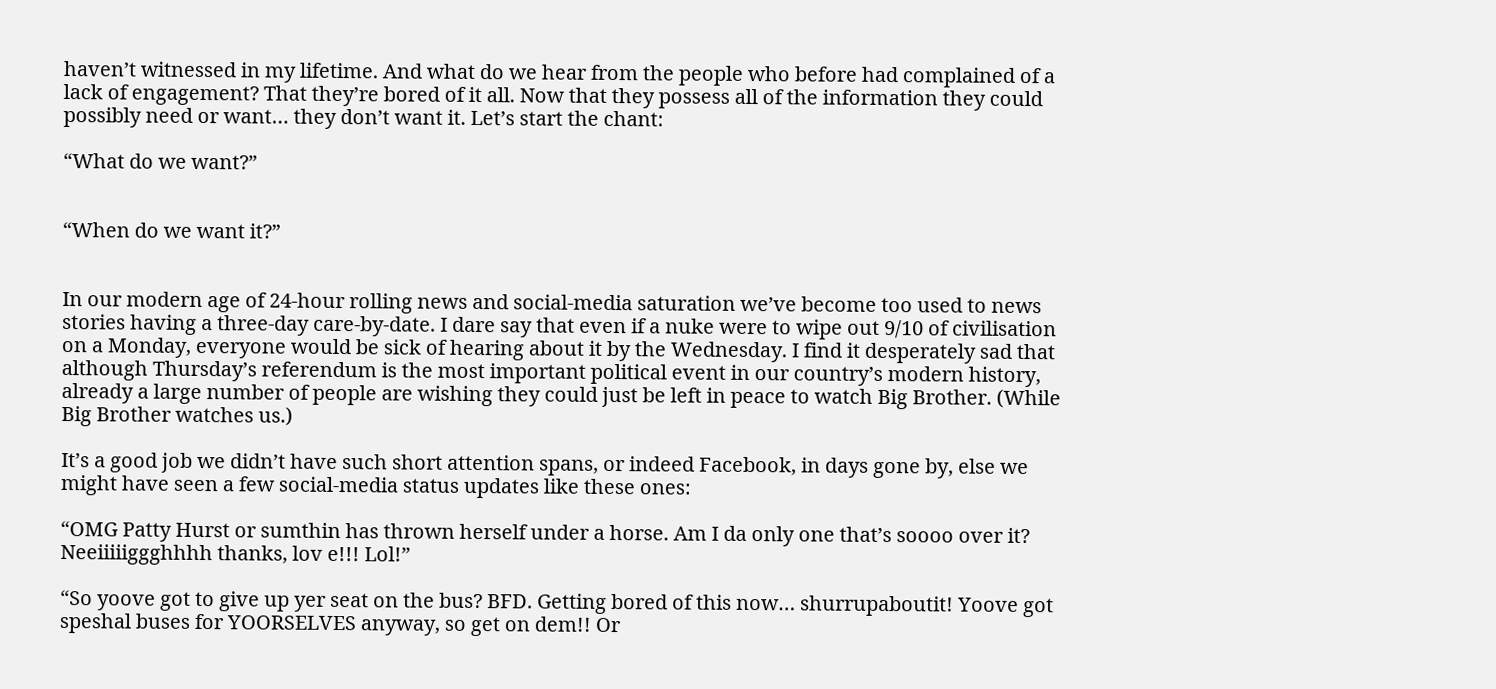haven’t witnessed in my lifetime. And what do we hear from the people who before had complained of a lack of engagement? That they’re bored of it all. Now that they possess all of the information they could possibly need or want… they don’t want it. Let’s start the chant:

“What do we want?”


“When do we want it?”


In our modern age of 24-hour rolling news and social-media saturation we’ve become too used to news stories having a three-day care-by-date. I dare say that even if a nuke were to wipe out 9/10 of civilisation on a Monday, everyone would be sick of hearing about it by the Wednesday. I find it desperately sad that although Thursday’s referendum is the most important political event in our country’s modern history, already a large number of people are wishing they could just be left in peace to watch Big Brother. (While Big Brother watches us.)

It’s a good job we didn’t have such short attention spans, or indeed Facebook, in days gone by, else we might have seen a few social-media status updates like these ones:

“OMG Patty Hurst or sumthin has thrown herself under a horse. Am I da only one that’s soooo over it? Neeiiiiiggghhhh thanks, lov e!!! Lol!”

“So yoove got to give up yer seat on the bus? BFD. Getting bored of this now… shurrupaboutit! Yoove got speshal buses for YOORSELVES anyway, so get on dem!! Or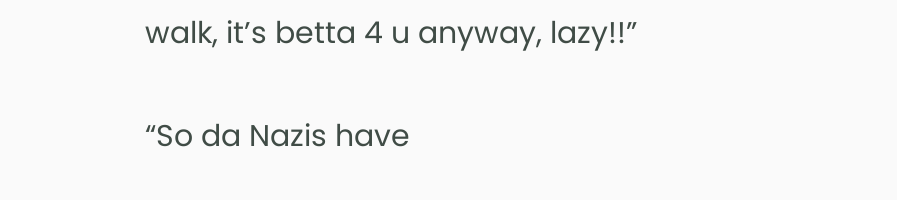walk, it’s betta 4 u anyway, lazy!!”

“So da Nazis have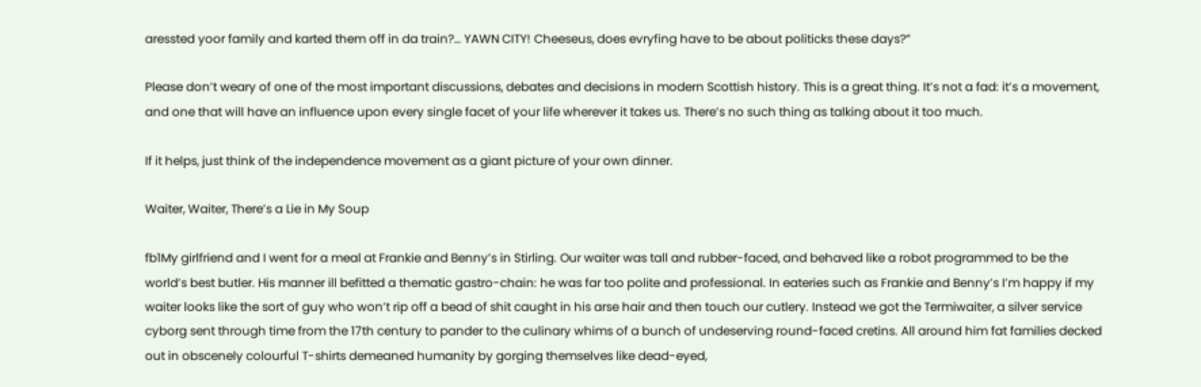aressted yoor family and karted them off in da train?… YAWN CITY! Cheeseus, does evryfing have to be about politicks these days?”

Please don’t weary of one of the most important discussions, debates and decisions in modern Scottish history. This is a great thing. It’s not a fad: it’s a movement, and one that will have an influence upon every single facet of your life wherever it takes us. There’s no such thing as talking about it too much.

If it helps, just think of the independence movement as a giant picture of your own dinner.

Waiter, Waiter, There’s a Lie in My Soup

fb1My girlfriend and I went for a meal at Frankie and Benny’s in Stirling. Our waiter was tall and rubber-faced, and behaved like a robot programmed to be the world’s best butler. His manner ill befitted a thematic gastro-chain: he was far too polite and professional. In eateries such as Frankie and Benny’s I’m happy if my waiter looks like the sort of guy who won’t rip off a bead of shit caught in his arse hair and then touch our cutlery. Instead we got the Termiwaiter, a silver service cyborg sent through time from the 17th century to pander to the culinary whims of a bunch of undeserving round-faced cretins. All around him fat families decked out in obscenely colourful T-shirts demeaned humanity by gorging themselves like dead-eyed,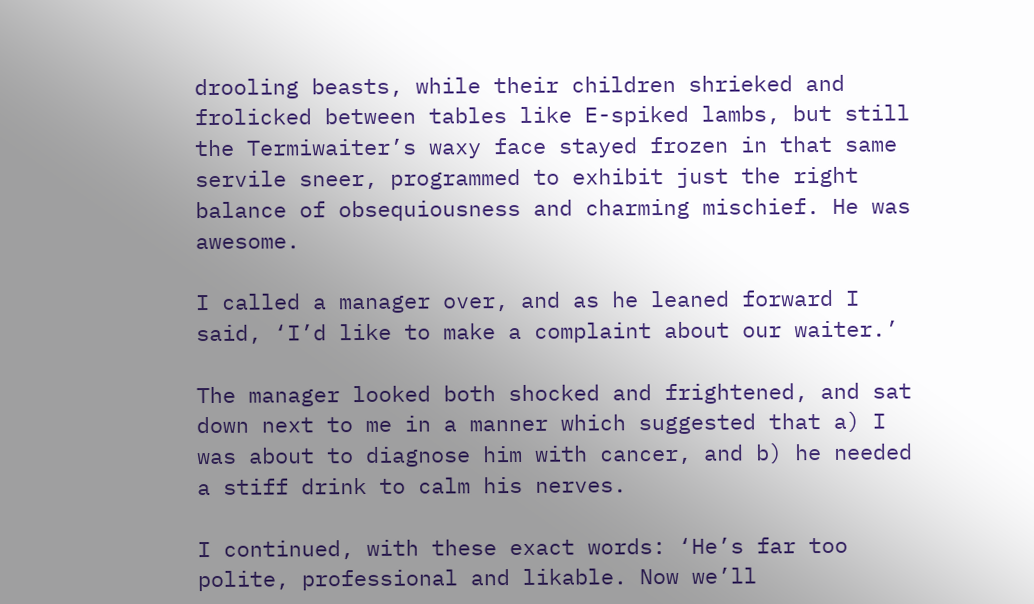drooling beasts, while their children shrieked and frolicked between tables like E-spiked lambs, but still the Termiwaiter’s waxy face stayed frozen in that same servile sneer, programmed to exhibit just the right balance of obsequiousness and charming mischief. He was awesome.

I called a manager over, and as he leaned forward I said, ‘I’d like to make a complaint about our waiter.’

The manager looked both shocked and frightened, and sat down next to me in a manner which suggested that a) I was about to diagnose him with cancer, and b) he needed a stiff drink to calm his nerves.

I continued, with these exact words: ‘He’s far too polite, professional and likable. Now we’ll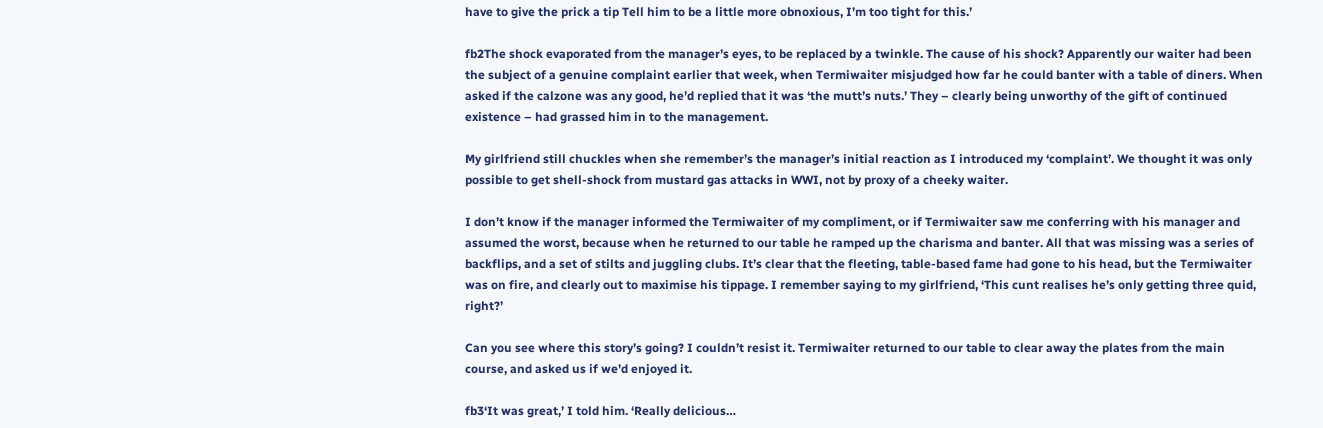have to give the prick a tip Tell him to be a little more obnoxious, I’m too tight for this.’

fb2The shock evaporated from the manager’s eyes, to be replaced by a twinkle. The cause of his shock? Apparently our waiter had been the subject of a genuine complaint earlier that week, when Termiwaiter misjudged how far he could banter with a table of diners. When asked if the calzone was any good, he’d replied that it was ‘the mutt’s nuts.’ They – clearly being unworthy of the gift of continued existence – had grassed him in to the management.

My girlfriend still chuckles when she remember’s the manager’s initial reaction as I introduced my ‘complaint’. We thought it was only possible to get shell-shock from mustard gas attacks in WWI, not by proxy of a cheeky waiter.

I don’t know if the manager informed the Termiwaiter of my compliment, or if Termiwaiter saw me conferring with his manager and assumed the worst, because when he returned to our table he ramped up the charisma and banter. All that was missing was a series of backflips, and a set of stilts and juggling clubs. It’s clear that the fleeting, table-based fame had gone to his head, but the Termiwaiter was on fire, and clearly out to maximise his tippage. I remember saying to my girlfriend, ‘This cunt realises he’s only getting three quid, right?’

Can you see where this story’s going? I couldn’t resist it. Termiwaiter returned to our table to clear away the plates from the main course, and asked us if we’d enjoyed it.

fb3‘It was great,’ I told him. ‘Really delicious…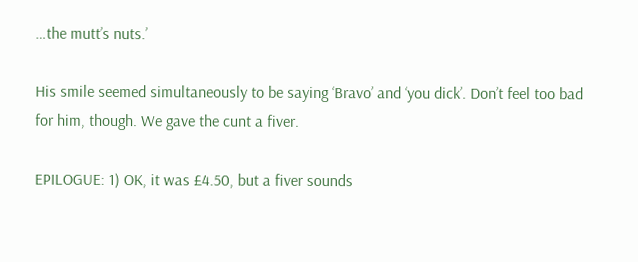…the mutt’s nuts.’

His smile seemed simultaneously to be saying ‘Bravo’ and ‘you dick’. Don’t feel too bad for him, though. We gave the cunt a fiver.

EPILOGUE: 1) OK, it was £4.50, but a fiver sounds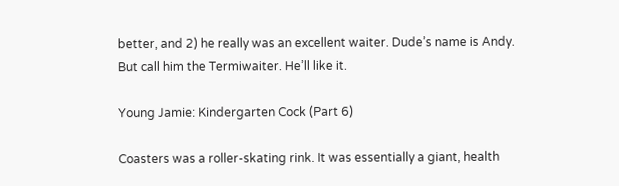better, and 2) he really was an excellent waiter. Dude’s name is Andy. But call him the Termiwaiter. He’ll like it.

Young Jamie: Kindergarten Cock (Part 6)

Coasters was a roller-skating rink. It was essentially a giant, health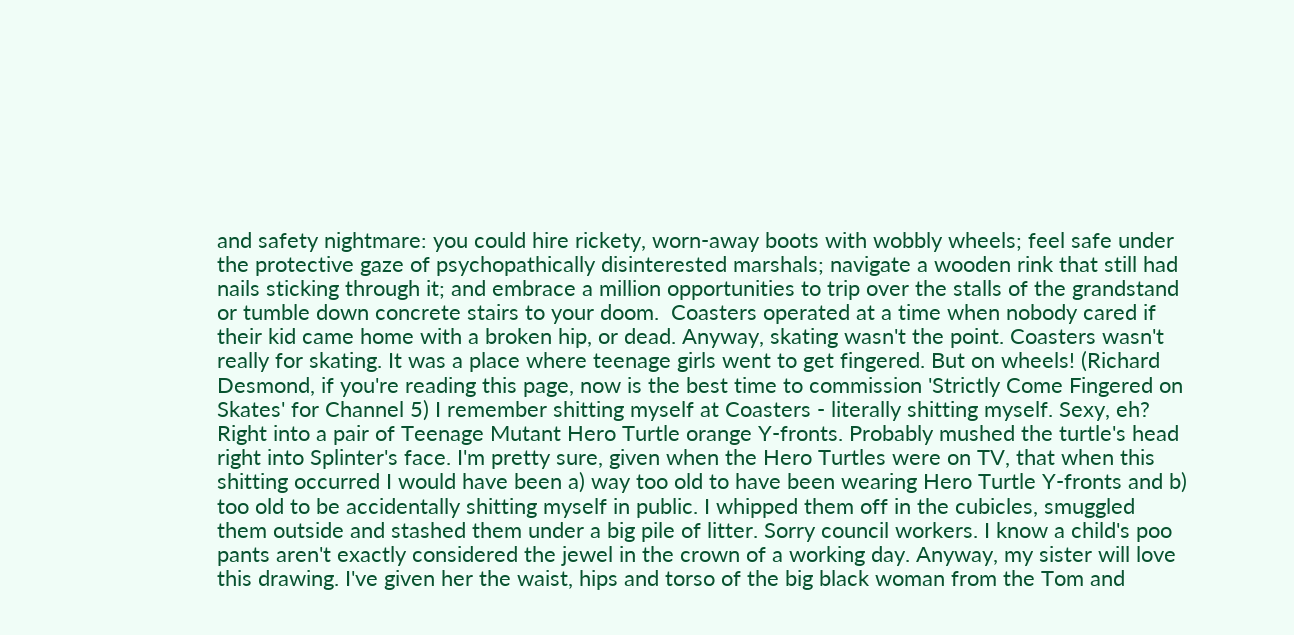and safety nightmare: you could hire rickety, worn-away boots with wobbly wheels; feel safe under the protective gaze of psychopathically disinterested marshals; navigate a wooden rink that still had nails sticking through it; and embrace a million opportunities to trip over the stalls of the grandstand or tumble down concrete stairs to your doom.  Coasters operated at a time when nobody cared if their kid came home with a broken hip, or dead. Anyway, skating wasn't the point. Coasters wasn't really for skating. It was a place where teenage girls went to get fingered. But on wheels! (Richard Desmond, if you're reading this page, now is the best time to commission 'Strictly Come Fingered on Skates' for Channel 5) I remember shitting myself at Coasters - literally shitting myself. Sexy, eh? Right into a pair of Teenage Mutant Hero Turtle orange Y-fronts. Probably mushed the turtle's head right into Splinter's face. I'm pretty sure, given when the Hero Turtles were on TV, that when this shitting occurred I would have been a) way too old to have been wearing Hero Turtle Y-fronts and b) too old to be accidentally shitting myself in public. I whipped them off in the cubicles, smuggled them outside and stashed them under a big pile of litter. Sorry council workers. I know a child's poo pants aren't exactly considered the jewel in the crown of a working day. Anyway, my sister will love this drawing. I've given her the waist, hips and torso of the big black woman from the Tom and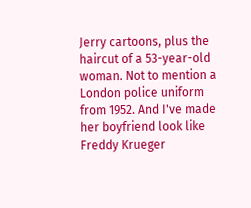Jerry cartoons, plus the haircut of a 53-year-old woman. Not to mention a London police uniform from 1952. And I've made her boyfriend look like Freddy Krueger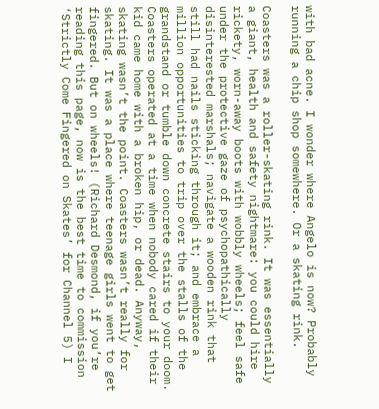with bad acne. I wonder where Angelo is now? Probably running a chip shop somewhere. Or a skating rink.

Coasters was a roller-skating rink. It was essentially a giant, health and safety nightmare: you could hire rickety, worn-away boots with wobbly wheels; feel safe under the protective gaze of psychopathically disinterested marshals; navigate a wooden rink that still had nails sticking through it; and embrace a million opportunities to trip over the stalls of the grandstand or tumble down concrete stairs to your doom. Coasters operated at a time when nobody cared if their kid came home with a broken hip, or dead. Anyway, skating wasn’t the point. Coasters wasn’t really for skating. It was a place where teenage girls went to get fingered. But on wheels! (Richard Desmond, if you’re reading this page, now is the best time to commission ‘Strictly Come Fingered on Skates’ for Channel 5) I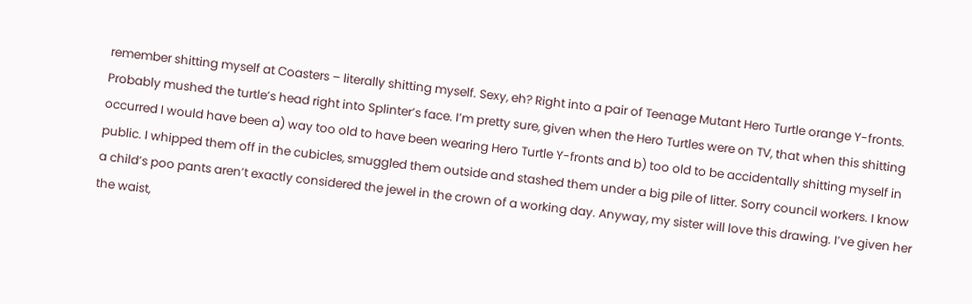remember shitting myself at Coasters – literally shitting myself. Sexy, eh? Right into a pair of Teenage Mutant Hero Turtle orange Y-fronts. Probably mushed the turtle’s head right into Splinter’s face. I’m pretty sure, given when the Hero Turtles were on TV, that when this shitting occurred I would have been a) way too old to have been wearing Hero Turtle Y-fronts and b) too old to be accidentally shitting myself in public. I whipped them off in the cubicles, smuggled them outside and stashed them under a big pile of litter. Sorry council workers. I know a child’s poo pants aren’t exactly considered the jewel in the crown of a working day. Anyway, my sister will love this drawing. I’ve given her the waist,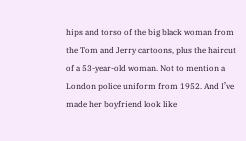hips and torso of the big black woman from the Tom and Jerry cartoons, plus the haircut of a 53-year-old woman. Not to mention a London police uniform from 1952. And I’ve made her boyfriend look like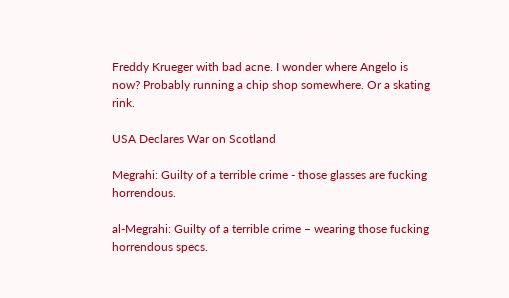Freddy Krueger with bad acne. I wonder where Angelo is now? Probably running a chip shop somewhere. Or a skating rink.

USA Declares War on Scotland

Megrahi: Guilty of a terrible crime - those glasses are fucking horrendous.

al-Megrahi: Guilty of a terrible crime – wearing those fucking horrendous specs.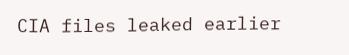CIA files leaked earlier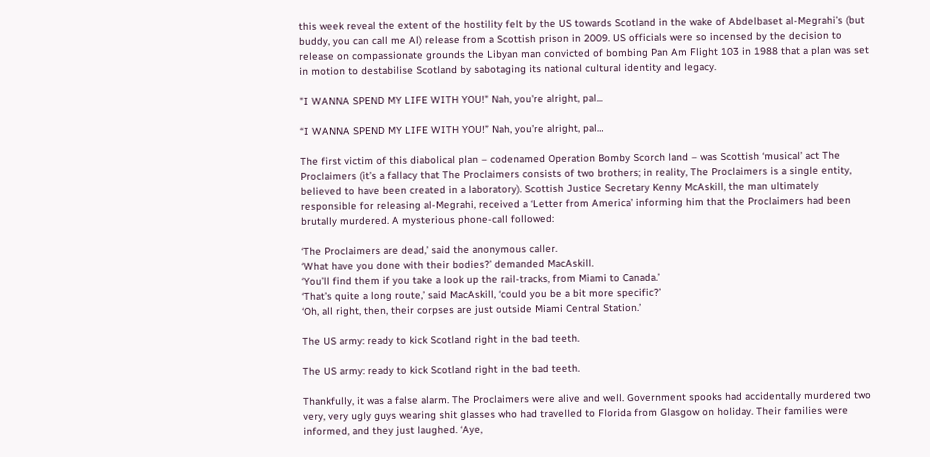this week reveal the extent of the hostility felt by the US towards Scotland in the wake of Abdelbaset al-Megrahi’s (but buddy, you can call me Al) release from a Scottish prison in 2009. US officials were so incensed by the decision to release on compassionate grounds the Libyan man convicted of bombing Pan Am Flight 103 in 1988 that a plan was set in motion to destabilise Scotland by sabotaging its national cultural identity and legacy.

"I WANNA SPEND MY LIFE WITH YOU!" Nah, you're alright, pal...

“I WANNA SPEND MY LIFE WITH YOU!” Nah, you’re alright, pal…

The first victim of this diabolical plan – codenamed Operation Bomby Scorch land – was Scottish ‘musical’ act The Proclaimers (it’s a fallacy that The Proclaimers consists of two brothers; in reality, The Proclaimers is a single entity, believed to have been created in a laboratory). Scottish Justice Secretary Kenny McAskill, the man ultimately responsible for releasing al-Megrahi, received a ‘Letter from America’ informing him that the Proclaimers had been brutally murdered. A mysterious phone-call followed:

‘The Proclaimers are dead,’ said the anonymous caller.
‘What have you done with their bodies?’ demanded MacAskill.
‘You’ll find them if you take a look up the rail-tracks, from Miami to Canada.’
‘That’s quite a long route,’ said MacAskill, ‘could you be a bit more specific?’
‘Oh, all right, then, their corpses are just outside Miami Central Station.’

The US army: ready to kick Scotland right in the bad teeth.

The US army: ready to kick Scotland right in the bad teeth.

Thankfully, it was a false alarm. The Proclaimers were alive and well. Government spooks had accidentally murdered two very, very ugly guys wearing shit glasses who had travelled to Florida from Glasgow on holiday. Their families were informed, and they just laughed. ‘Aye,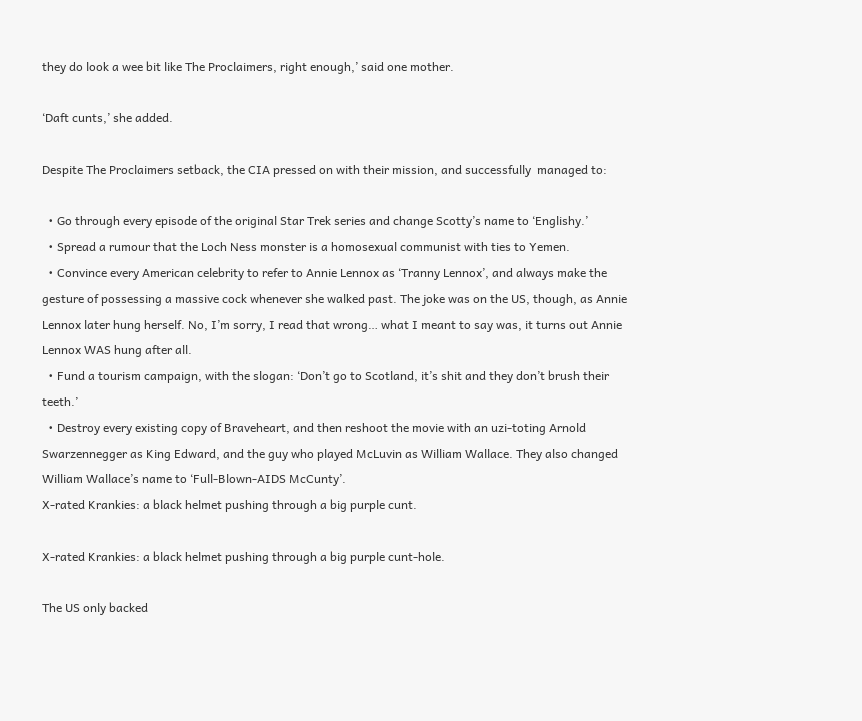they do look a wee bit like The Proclaimers, right enough,’ said one mother.

‘Daft cunts,’ she added.

Despite The Proclaimers setback, the CIA pressed on with their mission, and successfully  managed to:

  • Go through every episode of the original Star Trek series and change Scotty’s name to ‘Englishy.’
  • Spread a rumour that the Loch Ness monster is a homosexual communist with ties to Yemen.
  • Convince every American celebrity to refer to Annie Lennox as ‘Tranny Lennox’, and always make the gesture of possessing a massive cock whenever she walked past. The joke was on the US, though, as Annie Lennox later hung herself. No, I’m sorry, I read that wrong… what I meant to say was, it turns out Annie Lennox WAS hung after all.
  • Fund a tourism campaign, with the slogan: ‘Don’t go to Scotland, it’s shit and they don’t brush their teeth.’
  • Destroy every existing copy of Braveheart, and then reshoot the movie with an uzi-toting Arnold Swarzennegger as King Edward, and the guy who played McLuvin as William Wallace. They also changed William Wallace’s name to ‘Full-Blown-AIDS McCunty’.
X-rated Krankies: a black helmet pushing through a big purple cunt.

X-rated Krankies: a black helmet pushing through a big purple cunt-hole.

The US only backed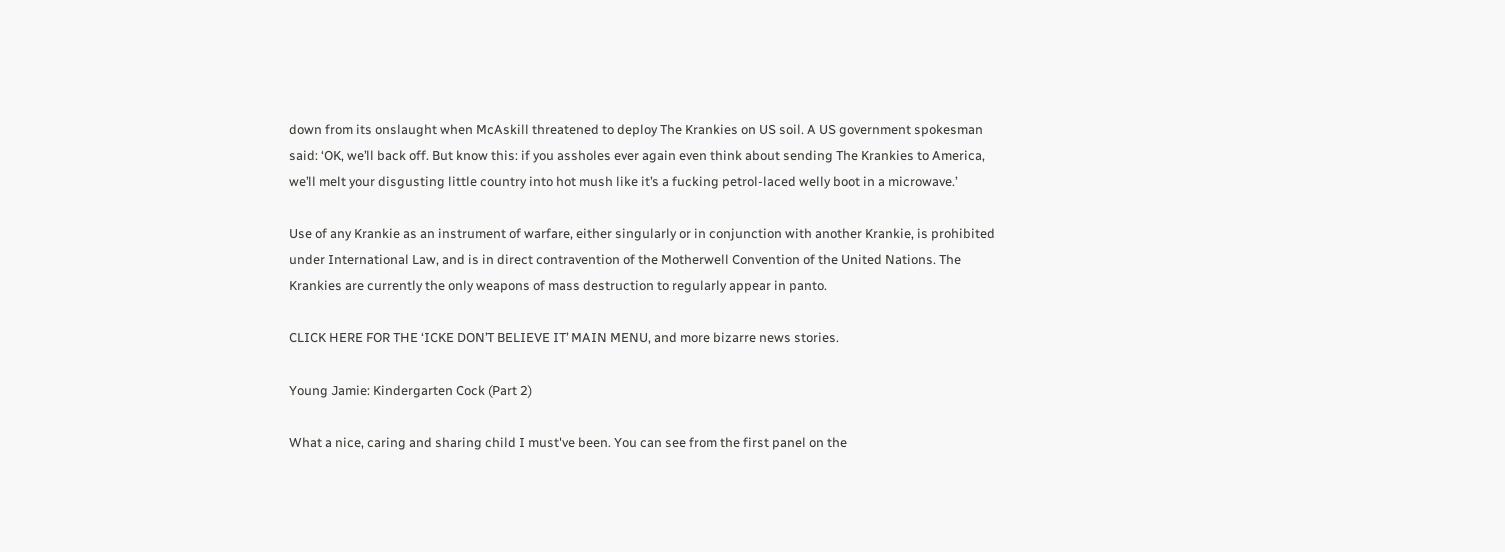down from its onslaught when McAskill threatened to deploy The Krankies on US soil. A US government spokesman said: ‘OK, we’ll back off. But know this: if you assholes ever again even think about sending The Krankies to America, we’ll melt your disgusting little country into hot mush like it’s a fucking petrol-laced welly boot in a microwave.’

Use of any Krankie as an instrument of warfare, either singularly or in conjunction with another Krankie, is prohibited under International Law, and is in direct contravention of the Motherwell Convention of the United Nations. The Krankies are currently the only weapons of mass destruction to regularly appear in panto.

CLICK HERE FOR THE ‘ICKE DON’T BELIEVE IT’ MAIN MENU, and more bizarre news stories.

Young Jamie: Kindergarten Cock (Part 2)

What a nice, caring and sharing child I must've been. You can see from the first panel on the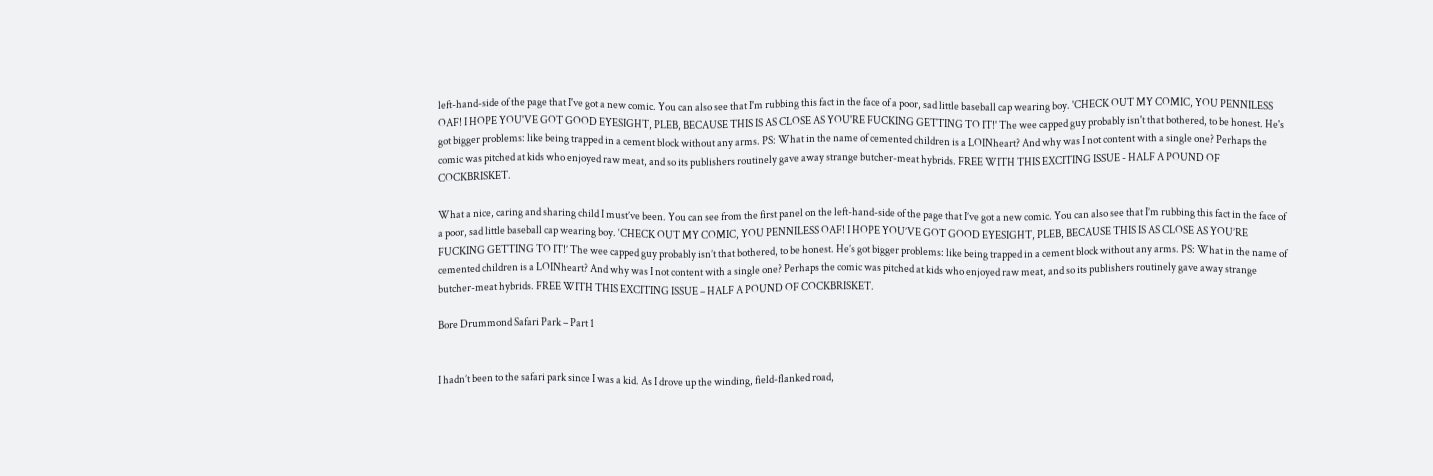left-hand-side of the page that I've got a new comic. You can also see that I'm rubbing this fact in the face of a poor, sad little baseball cap wearing boy. 'CHECK OUT MY COMIC, YOU PENNILESS OAF! I HOPE YOU'VE GOT GOOD EYESIGHT, PLEB, BECAUSE THIS IS AS CLOSE AS YOU'RE FUCKING GETTING TO IT!' The wee capped guy probably isn't that bothered, to be honest. He's got bigger problems: like being trapped in a cement block without any arms. PS: What in the name of cemented children is a LOINheart? And why was I not content with a single one? Perhaps the comic was pitched at kids who enjoyed raw meat, and so its publishers routinely gave away strange butcher-meat hybrids. FREE WITH THIS EXCITING ISSUE - HALF A POUND OF COCKBRISKET.

What a nice, caring and sharing child I must’ve been. You can see from the first panel on the left-hand-side of the page that I’ve got a new comic. You can also see that I’m rubbing this fact in the face of a poor, sad little baseball cap wearing boy. ‘CHECK OUT MY COMIC, YOU PENNILESS OAF! I HOPE YOU’VE GOT GOOD EYESIGHT, PLEB, BECAUSE THIS IS AS CLOSE AS YOU’RE FUCKING GETTING TO IT!’ The wee capped guy probably isn’t that bothered, to be honest. He’s got bigger problems: like being trapped in a cement block without any arms. PS: What in the name of cemented children is a LOINheart? And why was I not content with a single one? Perhaps the comic was pitched at kids who enjoyed raw meat, and so its publishers routinely gave away strange butcher-meat hybrids. FREE WITH THIS EXCITING ISSUE – HALF A POUND OF COCKBRISKET.

Bore Drummond Safari Park – Part 1


I hadn’t been to the safari park since I was a kid. As I drove up the winding, field-flanked road,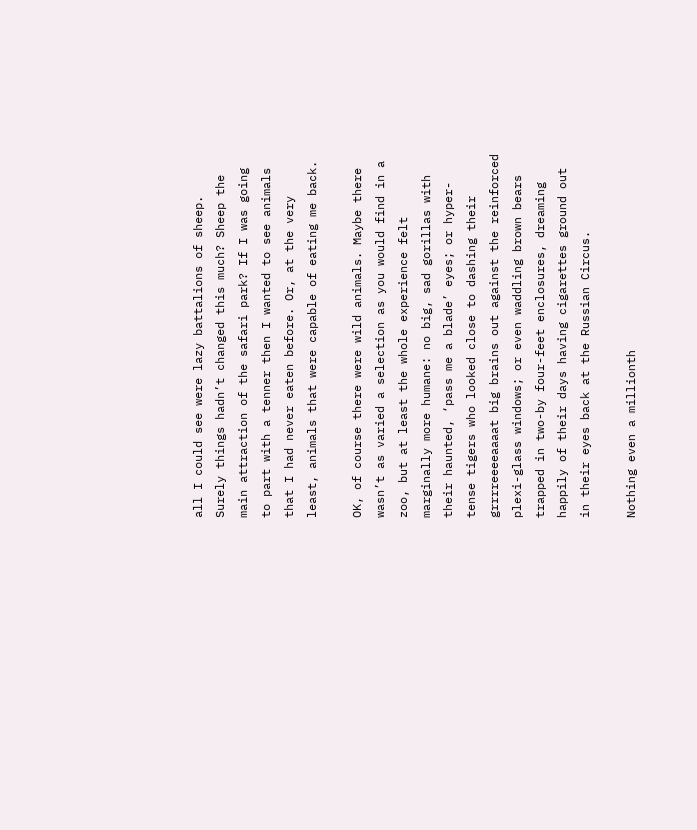all I could see were lazy battalions of sheep. Surely things hadn’t changed this much? Sheep the main attraction of the safari park? If I was going to part with a tenner then I wanted to see animals that I had never eaten before. Or, at the very least, animals that were capable of eating me back.

OK, of course there were wild animals. Maybe there wasn’t as varied a selection as you would find in a zoo, but at least the whole experience felt marginally more humane: no big, sad gorillas with their haunted, ‘pass me a blade’ eyes; or hyper-tense tigers who looked close to dashing their grrrreeeeaaaat big brains out against the reinforced plexi-glass windows; or even waddling brown bears trapped in two-by four-feet enclosures, dreaming happily of their days having cigarettes ground out in their eyes back at the Russian Circus.

Nothing even a millionth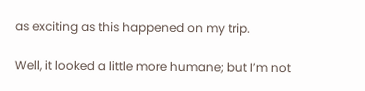as exciting as this happened on my trip.

Well, it looked a little more humane; but I’m not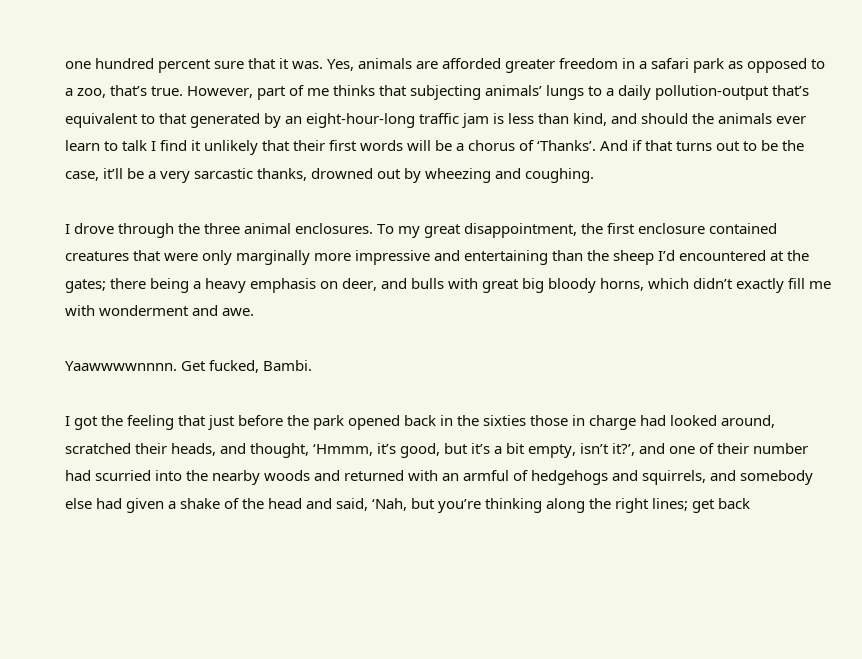one hundred percent sure that it was. Yes, animals are afforded greater freedom in a safari park as opposed to a zoo, that’s true. However, part of me thinks that subjecting animals’ lungs to a daily pollution-output that’s equivalent to that generated by an eight-hour-long traffic jam is less than kind, and should the animals ever learn to talk I find it unlikely that their first words will be a chorus of ‘Thanks’. And if that turns out to be the case, it’ll be a very sarcastic thanks, drowned out by wheezing and coughing.

I drove through the three animal enclosures. To my great disappointment, the first enclosure contained creatures that were only marginally more impressive and entertaining than the sheep I’d encountered at the gates; there being a heavy emphasis on deer, and bulls with great big bloody horns, which didn’t exactly fill me with wonderment and awe.

Yaawwwwnnnn. Get fucked, Bambi.

I got the feeling that just before the park opened back in the sixties those in charge had looked around, scratched their heads, and thought, ‘Hmmm, it’s good, but it’s a bit empty, isn’t it?’, and one of their number had scurried into the nearby woods and returned with an armful of hedgehogs and squirrels, and somebody else had given a shake of the head and said, ‘Nah, but you’re thinking along the right lines; get back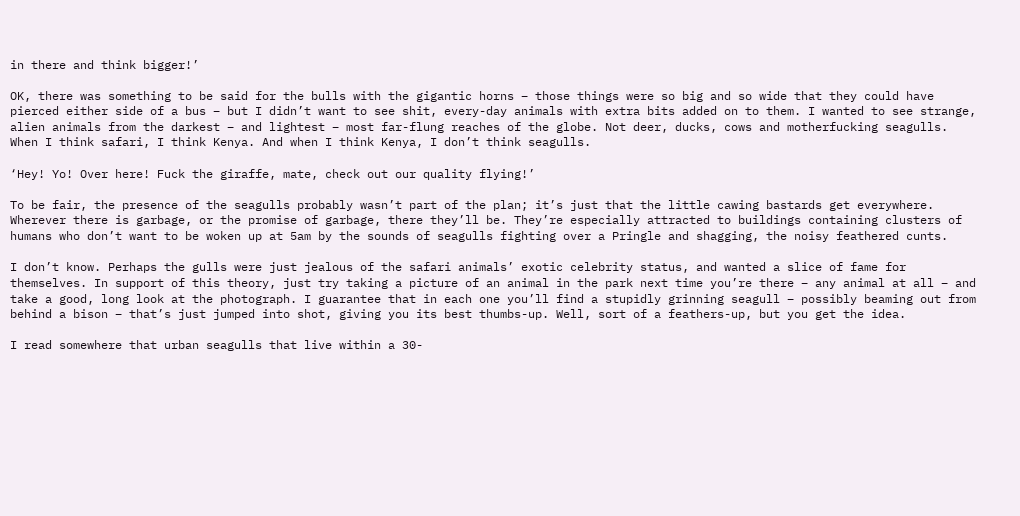in there and think bigger!’

OK, there was something to be said for the bulls with the gigantic horns – those things were so big and so wide that they could have pierced either side of a bus – but I didn’t want to see shit, every-day animals with extra bits added on to them. I wanted to see strange, alien animals from the darkest – and lightest – most far-flung reaches of the globe. Not deer, ducks, cows and motherfucking seagulls. When I think safari, I think Kenya. And when I think Kenya, I don’t think seagulls.

‘Hey! Yo! Over here! Fuck the giraffe, mate, check out our quality flying!’

To be fair, the presence of the seagulls probably wasn’t part of the plan; it’s just that the little cawing bastards get everywhere. Wherever there is garbage, or the promise of garbage, there they’ll be. They’re especially attracted to buildings containing clusters of humans who don’t want to be woken up at 5am by the sounds of seagulls fighting over a Pringle and shagging, the noisy feathered cunts.

I don’t know. Perhaps the gulls were just jealous of the safari animals’ exotic celebrity status, and wanted a slice of fame for themselves. In support of this theory, just try taking a picture of an animal in the park next time you’re there – any animal at all – and take a good, long look at the photograph. I guarantee that in each one you’ll find a stupidly grinning seagull – possibly beaming out from behind a bison – that’s just jumped into shot, giving you its best thumbs-up. Well, sort of a feathers-up, but you get the idea.

I read somewhere that urban seagulls that live within a 30-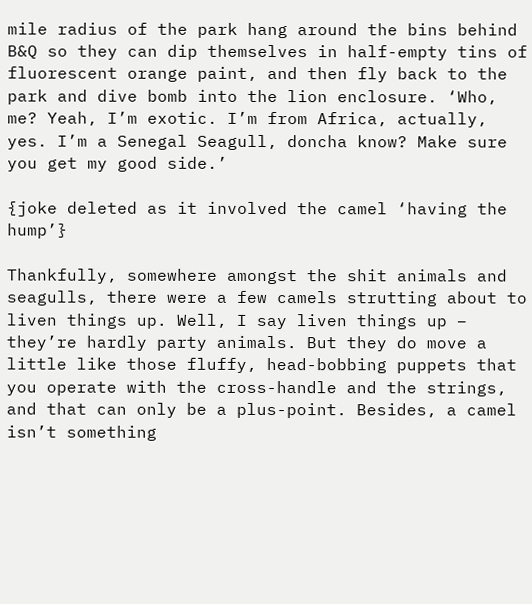mile radius of the park hang around the bins behind B&Q so they can dip themselves in half-empty tins of fluorescent orange paint, and then fly back to the park and dive bomb into the lion enclosure. ‘Who, me? Yeah, I’m exotic. I’m from Africa, actually, yes. I’m a Senegal Seagull, doncha know? Make sure you get my good side.’

{joke deleted as it involved the camel ‘having the hump’}

Thankfully, somewhere amongst the shit animals and seagulls, there were a few camels strutting about to liven things up. Well, I say liven things up – they’re hardly party animals. But they do move a little like those fluffy, head-bobbing puppets that you operate with the cross-handle and the strings, and that can only be a plus-point. Besides, a camel isn’t something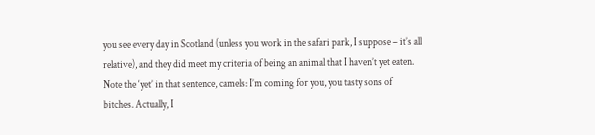you see every day in Scotland (unless you work in the safari park, I suppose – it’s all relative), and they did meet my criteria of being an animal that I haven’t yet eaten. Note the ‘yet’ in that sentence, camels: I’m coming for you, you tasty sons of bitches. Actually, I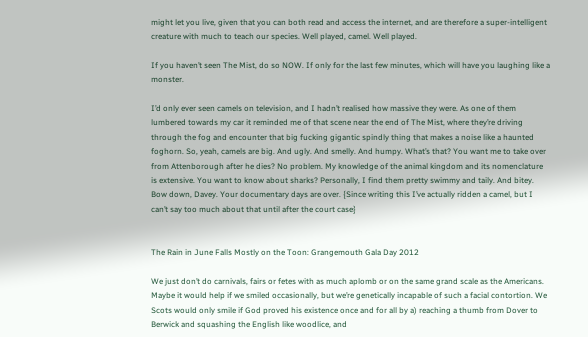might let you live, given that you can both read and access the internet, and are therefore a super-intelligent creature with much to teach our species. Well played, camel. Well played.

If you haven’t seen The Mist, do so NOW. If only for the last few minutes, which will have you laughing like a monster.

I’d only ever seen camels on television, and I hadn’t realised how massive they were. As one of them lumbered towards my car it reminded me of that scene near the end of The Mist, where they’re driving through the fog and encounter that big fucking gigantic spindly thing that makes a noise like a haunted foghorn. So, yeah, camels are big. And ugly. And smelly. And humpy. What’s that? You want me to take over from Attenborough after he dies? No problem. My knowledge of the animal kingdom and its nomenclature is extensive. You want to know about sharks? Personally, I find them pretty swimmy and taily. And bitey. Bow down, Davey. Your documentary days are over. {Since writing this I’ve actually ridden a camel, but I can’t say too much about that until after the court case}


The Rain in June Falls Mostly on the Toon: Grangemouth Gala Day 2012

We just don’t do carnivals, fairs or fetes with as much aplomb or on the same grand scale as the Americans. Maybe it would help if we smiled occasionally, but we’re genetically incapable of such a facial contortion. We Scots would only smile if God proved his existence once and for all by a) reaching a thumb from Dover to Berwick and squashing the English like woodlice, and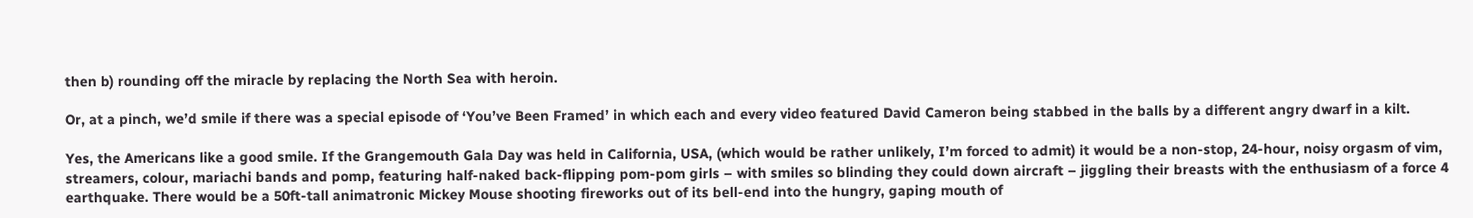then b) rounding off the miracle by replacing the North Sea with heroin.

Or, at a pinch, we’d smile if there was a special episode of ‘You’ve Been Framed’ in which each and every video featured David Cameron being stabbed in the balls by a different angry dwarf in a kilt.

Yes, the Americans like a good smile. If the Grangemouth Gala Day was held in California, USA, (which would be rather unlikely, I’m forced to admit) it would be a non-stop, 24-hour, noisy orgasm of vim, streamers, colour, mariachi bands and pomp, featuring half-naked back-flipping pom-pom girls – with smiles so blinding they could down aircraft – jiggling their breasts with the enthusiasm of a force 4 earthquake. There would be a 50ft-tall animatronic Mickey Mouse shooting fireworks out of its bell-end into the hungry, gaping mouth of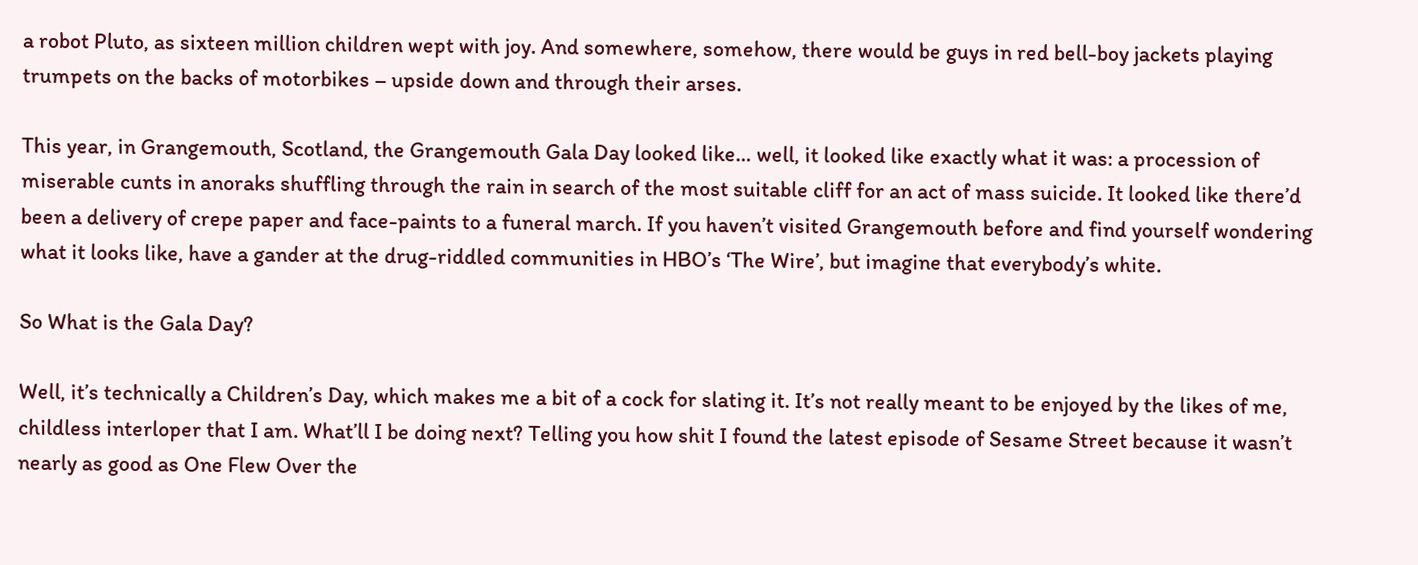a robot Pluto, as sixteen million children wept with joy. And somewhere, somehow, there would be guys in red bell-boy jackets playing trumpets on the backs of motorbikes – upside down and through their arses.

This year, in Grangemouth, Scotland, the Grangemouth Gala Day looked like… well, it looked like exactly what it was: a procession of miserable cunts in anoraks shuffling through the rain in search of the most suitable cliff for an act of mass suicide. It looked like there’d been a delivery of crepe paper and face-paints to a funeral march. If you haven’t visited Grangemouth before and find yourself wondering what it looks like, have a gander at the drug-riddled communities in HBO’s ‘The Wire’, but imagine that everybody’s white.

So What is the Gala Day?

Well, it’s technically a Children’s Day, which makes me a bit of a cock for slating it. It’s not really meant to be enjoyed by the likes of me, childless interloper that I am. What’ll I be doing next? Telling you how shit I found the latest episode of Sesame Street because it wasn’t nearly as good as One Flew Over the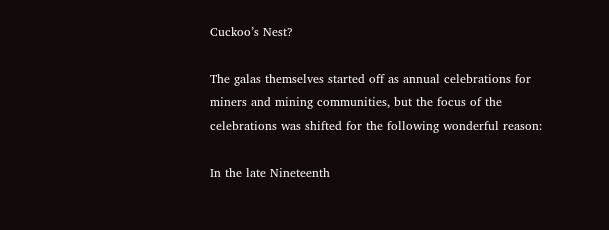Cuckoo’s Nest?

The galas themselves started off as annual celebrations for miners and mining communities, but the focus of the celebrations was shifted for the following wonderful reason:

In the late Nineteenth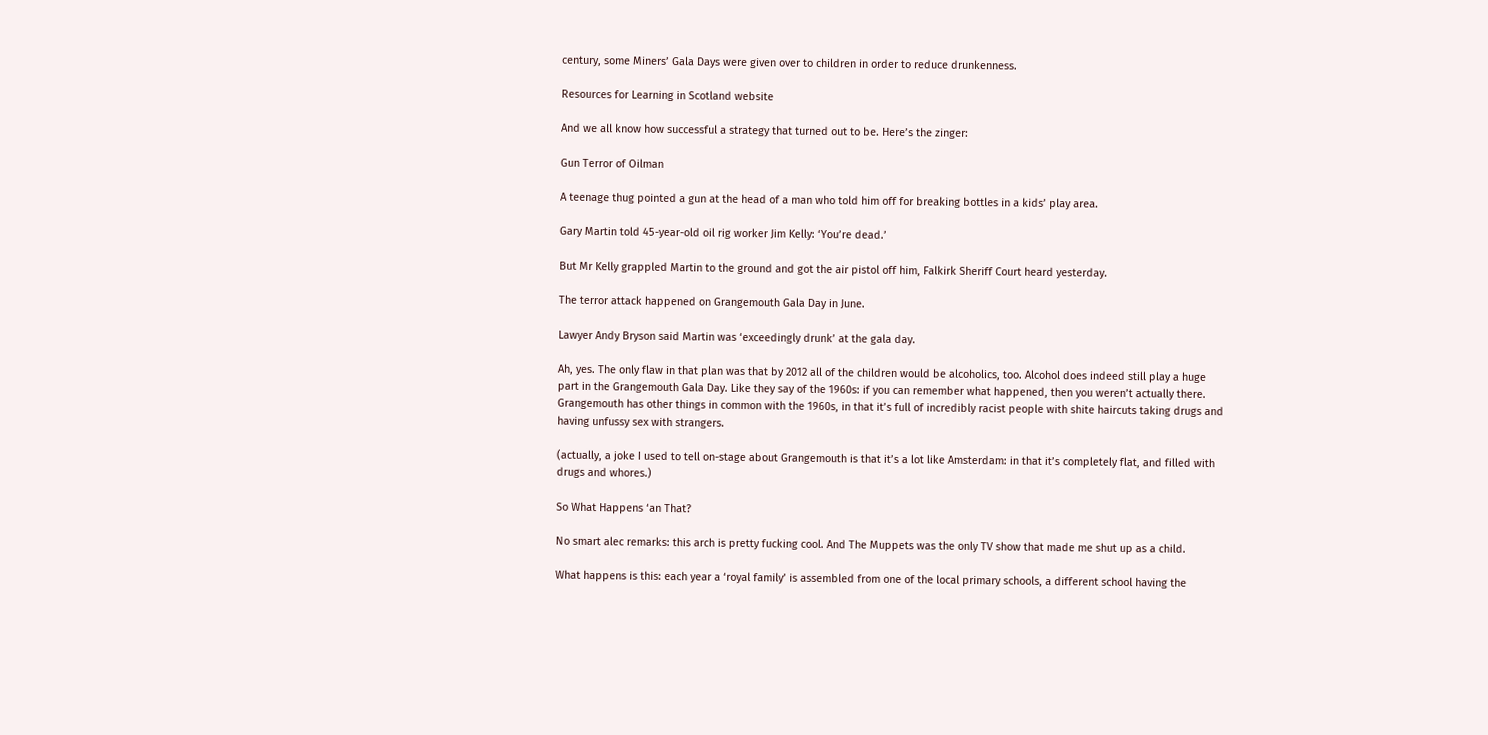century, some Miners’ Gala Days were given over to children in order to reduce drunkenness.

Resources for Learning in Scotland website

And we all know how successful a strategy that turned out to be. Here’s the zinger:

Gun Terror of Oilman

A teenage thug pointed a gun at the head of a man who told him off for breaking bottles in a kids’ play area.

Gary Martin told 45-year-old oil rig worker Jim Kelly: ‘You’re dead.’

But Mr Kelly grappled Martin to the ground and got the air pistol off him, Falkirk Sheriff Court heard yesterday.

The terror attack happened on Grangemouth Gala Day in June.

Lawyer Andy Bryson said Martin was ‘exceedingly drunk’ at the gala day.

Ah, yes. The only flaw in that plan was that by 2012 all of the children would be alcoholics, too. Alcohol does indeed still play a huge part in the Grangemouth Gala Day. Like they say of the 1960s: if you can remember what happened, then you weren’t actually there. Grangemouth has other things in common with the 1960s, in that it’s full of incredibly racist people with shite haircuts taking drugs and having unfussy sex with strangers.

(actually, a joke I used to tell on-stage about Grangemouth is that it’s a lot like Amsterdam: in that it’s completely flat, and filled with drugs and whores.)

So What Happens ‘an That?

No smart alec remarks: this arch is pretty fucking cool. And The Muppets was the only TV show that made me shut up as a child.

What happens is this: each year a ‘royal family’ is assembled from one of the local primary schools, a different school having the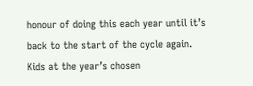honour of doing this each year until it’s back to the start of the cycle again. Kids at the year’s chosen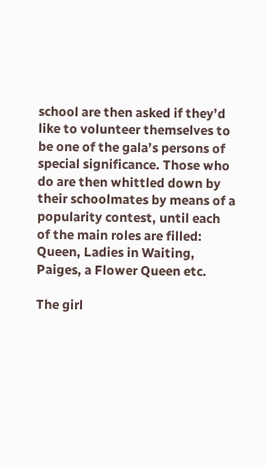school are then asked if they’d like to volunteer themselves to be one of the gala’s persons of special significance. Those who do are then whittled down by their schoolmates by means of a popularity contest, until each of the main roles are filled: Queen, Ladies in Waiting, Paiges, a Flower Queen etc.

The girl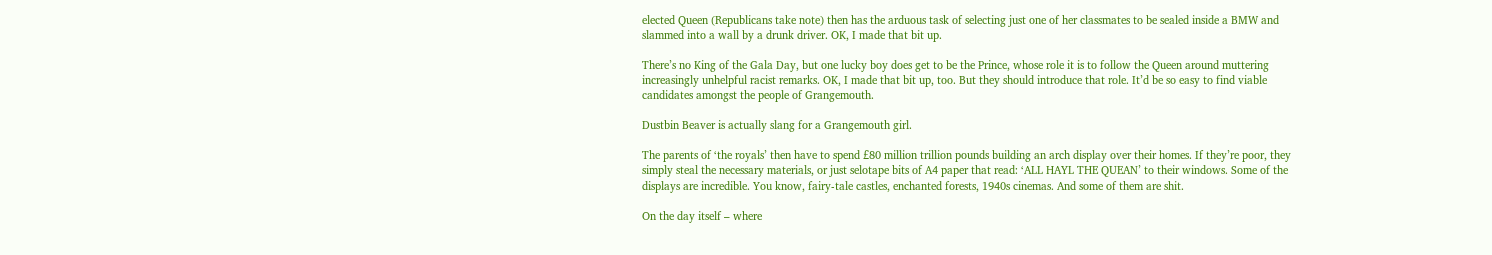elected Queen (Republicans take note) then has the arduous task of selecting just one of her classmates to be sealed inside a BMW and slammed into a wall by a drunk driver. OK, I made that bit up.

There’s no King of the Gala Day, but one lucky boy does get to be the Prince, whose role it is to follow the Queen around muttering increasingly unhelpful racist remarks. OK, I made that bit up, too. But they should introduce that role. It’d be so easy to find viable candidates amongst the people of Grangemouth.

Dustbin Beaver is actually slang for a Grangemouth girl.

The parents of ‘the royals’ then have to spend £80 million trillion pounds building an arch display over their homes. If they’re poor, they simply steal the necessary materials, or just selotape bits of A4 paper that read: ‘ALL HAYL THE QUEAN’ to their windows. Some of the displays are incredible. You know, fairy-tale castles, enchanted forests, 1940s cinemas. And some of them are shit.

On the day itself – where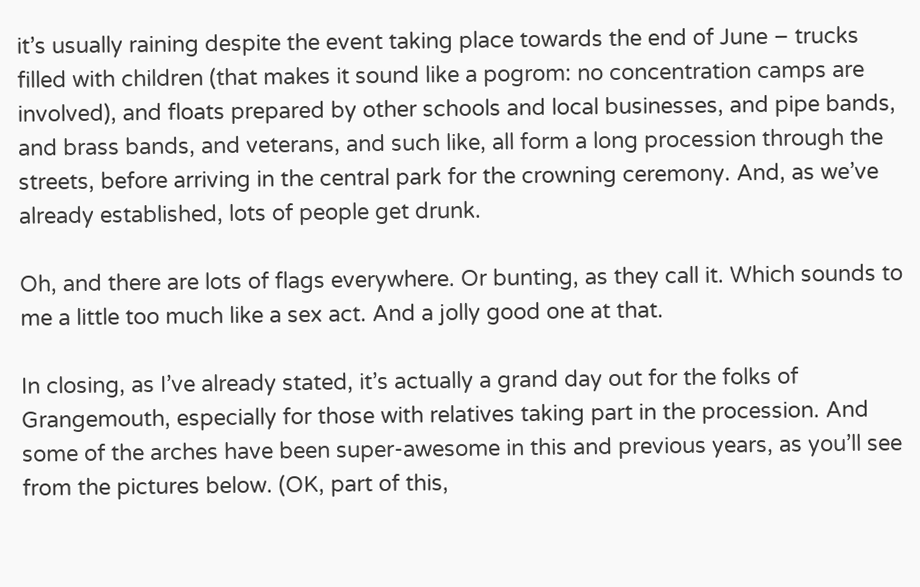it’s usually raining despite the event taking place towards the end of June – trucks filled with children (that makes it sound like a pogrom: no concentration camps are involved), and floats prepared by other schools and local businesses, and pipe bands, and brass bands, and veterans, and such like, all form a long procession through the streets, before arriving in the central park for the crowning ceremony. And, as we’ve already established, lots of people get drunk.

Oh, and there are lots of flags everywhere. Or bunting, as they call it. Which sounds to me a little too much like a sex act. And a jolly good one at that.

In closing, as I’ve already stated, it’s actually a grand day out for the folks of Grangemouth, especially for those with relatives taking part in the procession. And some of the arches have been super-awesome in this and previous years, as you’ll see from the pictures below. (OK, part of this,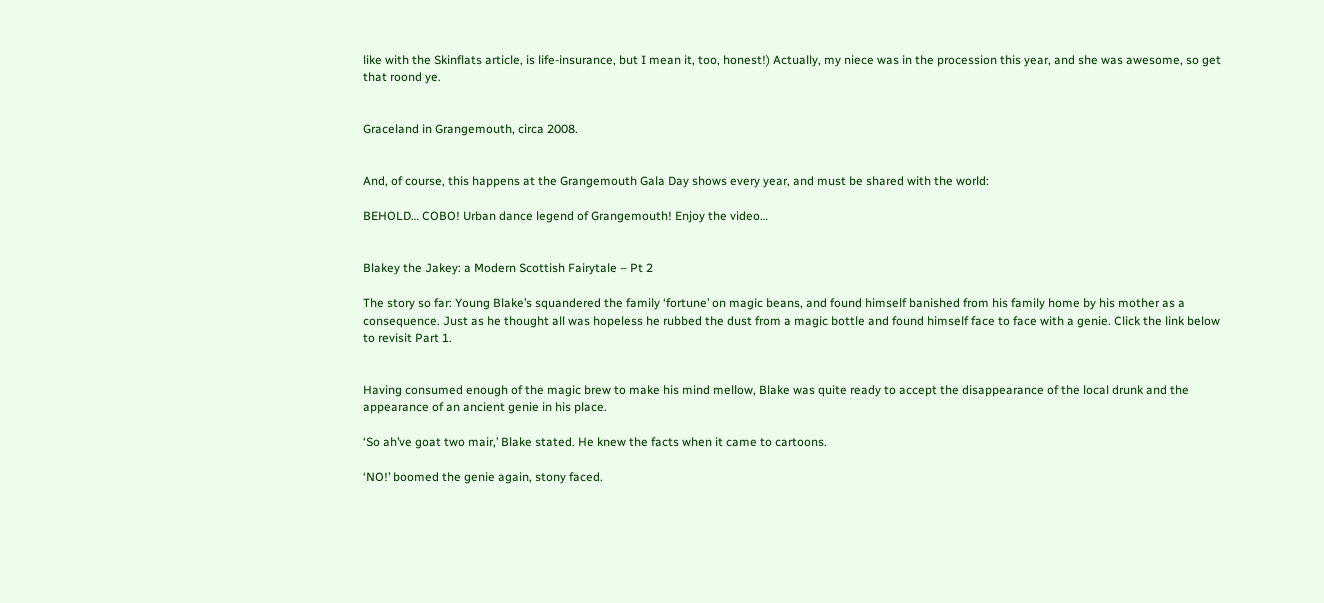like with the Skinflats article, is life-insurance, but I mean it, too, honest!) Actually, my niece was in the procession this year, and she was awesome, so get that roond ye.


Graceland in Grangemouth, circa 2008.


And, of course, this happens at the Grangemouth Gala Day shows every year, and must be shared with the world:

BEHOLD… COBO! Urban dance legend of Grangemouth! Enjoy the video…


Blakey the Jakey: a Modern Scottish Fairytale – Pt 2

The story so far: Young Blake’s squandered the family ‘fortune’ on magic beans, and found himself banished from his family home by his mother as a consequence. Just as he thought all was hopeless he rubbed the dust from a magic bottle and found himself face to face with a genie. Click the link below to revisit Part 1.


Having consumed enough of the magic brew to make his mind mellow, Blake was quite ready to accept the disappearance of the local drunk and the appearance of an ancient genie in his place.

‘So ah’ve goat two mair,’ Blake stated. He knew the facts when it came to cartoons.

‘NO!’ boomed the genie again, stony faced.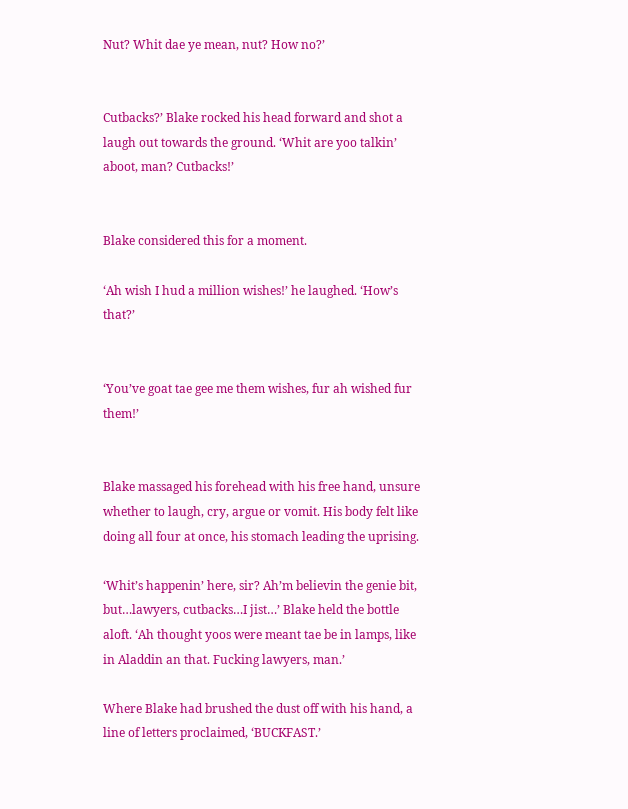Nut? Whit dae ye mean, nut? How no?’


Cutbacks?’ Blake rocked his head forward and shot a laugh out towards the ground. ‘Whit are yoo talkin’ aboot, man? Cutbacks!’


Blake considered this for a moment.

‘Ah wish I hud a million wishes!’ he laughed. ‘How’s that?’


‘You’ve goat tae gee me them wishes, fur ah wished fur them!’


Blake massaged his forehead with his free hand, unsure whether to laugh, cry, argue or vomit. His body felt like doing all four at once, his stomach leading the uprising.

‘Whit’s happenin’ here, sir? Ah’m believin the genie bit, but…lawyers, cutbacks…I jist…’ Blake held the bottle aloft. ‘Ah thought yoos were meant tae be in lamps, like in Aladdin an that. Fucking lawyers, man.’

Where Blake had brushed the dust off with his hand, a line of letters proclaimed, ‘BUCKFAST.’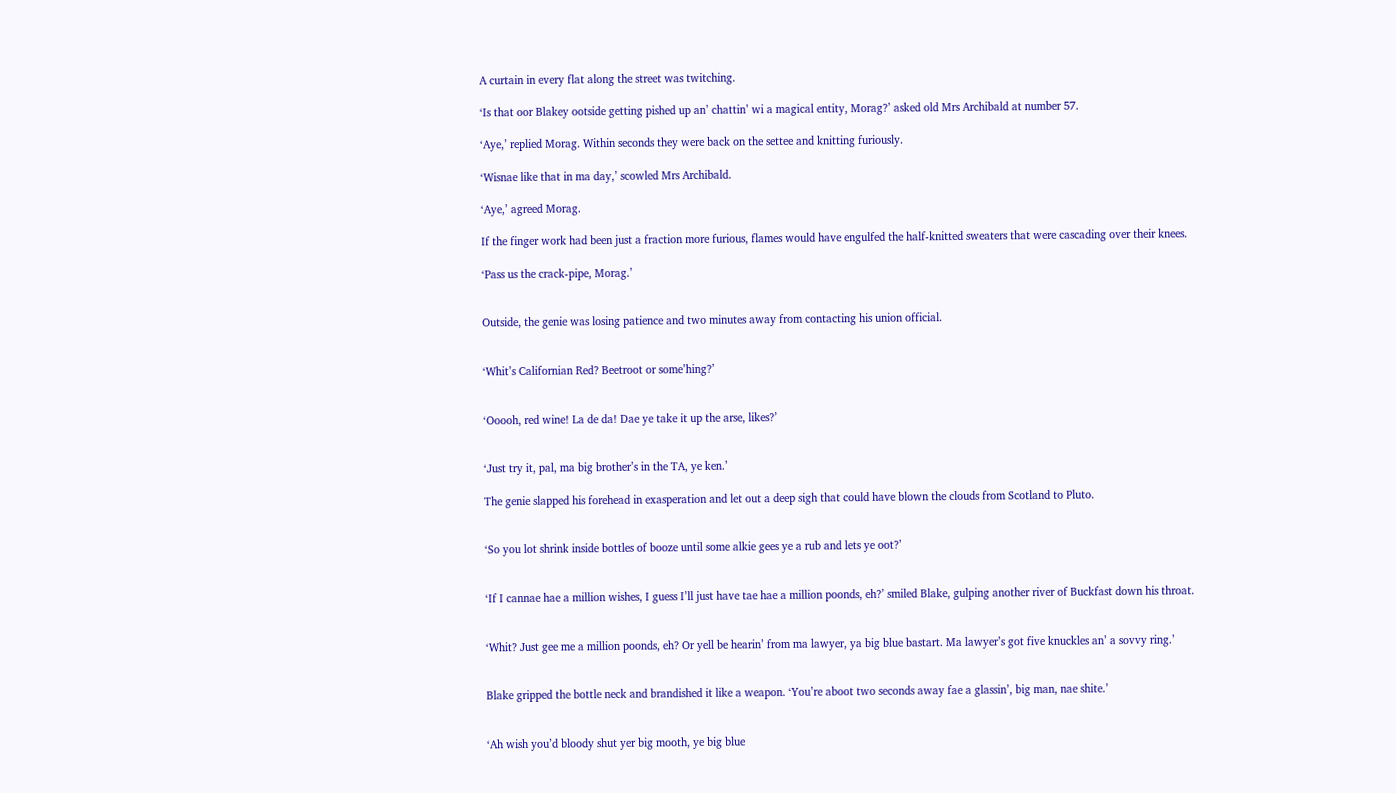A curtain in every flat along the street was twitching.

‘Is that oor Blakey ootside getting pished up an’ chattin’ wi a magical entity, Morag?’ asked old Mrs Archibald at number 57.

‘Aye,’ replied Morag. Within seconds they were back on the settee and knitting furiously.

‘Wisnae like that in ma day,’ scowled Mrs Archibald.

‘Aye,’ agreed Morag.

If the finger work had been just a fraction more furious, flames would have engulfed the half-knitted sweaters that were cascading over their knees.

‘Pass us the crack-pipe, Morag.’


Outside, the genie was losing patience and two minutes away from contacting his union official.


‘Whit’s Californian Red? Beetroot or some’hing?’


‘Ooooh, red wine! La de da! Dae ye take it up the arse, likes?’


‘Just try it, pal, ma big brother’s in the TA, ye ken.’

The genie slapped his forehead in exasperation and let out a deep sigh that could have blown the clouds from Scotland to Pluto.


‘So you lot shrink inside bottles of booze until some alkie gees ye a rub and lets ye oot?’


‘If I cannae hae a million wishes, I guess I’ll just have tae hae a million poonds, eh?’ smiled Blake, gulping another river of Buckfast down his throat.


‘Whit? Just gee me a million poonds, eh? Or yell be hearin’ from ma lawyer, ya big blue bastart. Ma lawyer’s got five knuckles an’ a sovvy ring.’


Blake gripped the bottle neck and brandished it like a weapon. ‘You’re aboot two seconds away fae a glassin’, big man, nae shite.’


‘Ah wish you’d bloody shut yer big mooth, ye big blue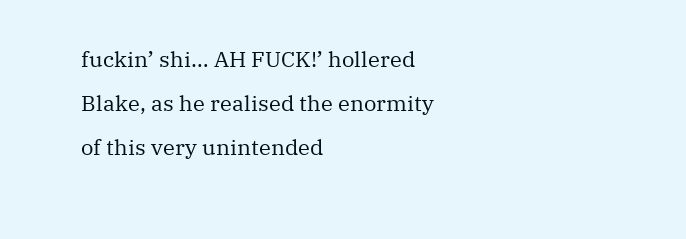fuckin’ shi… AH FUCK!’ hollered Blake, as he realised the enormity of this very unintended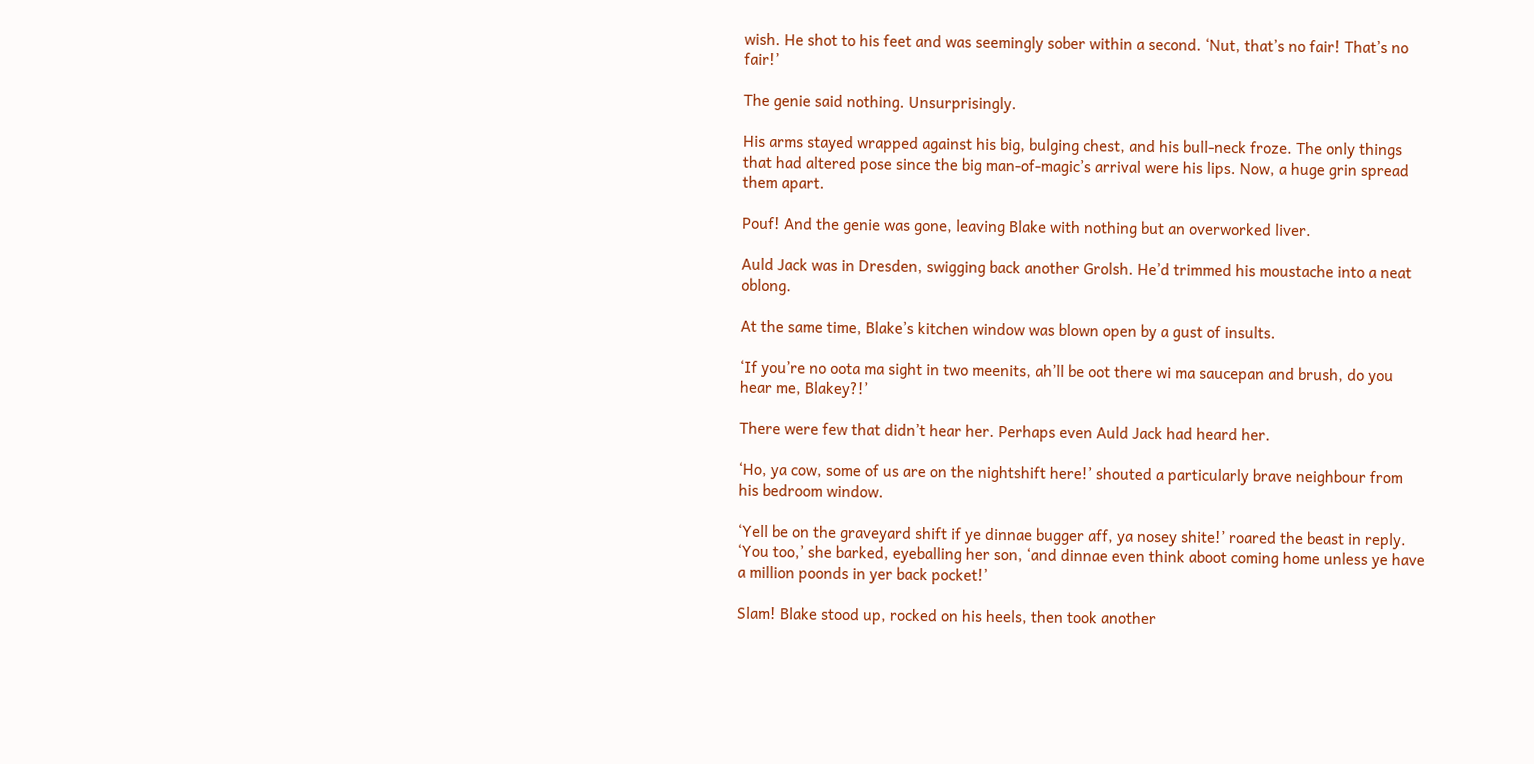wish. He shot to his feet and was seemingly sober within a second. ‘Nut, that’s no fair! That’s no fair!’

The genie said nothing. Unsurprisingly.

His arms stayed wrapped against his big, bulging chest, and his bull-neck froze. The only things that had altered pose since the big man-of-magic’s arrival were his lips. Now, a huge grin spread them apart.

Pouf! And the genie was gone, leaving Blake with nothing but an overworked liver.

Auld Jack was in Dresden, swigging back another Grolsh. He’d trimmed his moustache into a neat oblong.

At the same time, Blake’s kitchen window was blown open by a gust of insults.

‘If you’re no oota ma sight in two meenits, ah’ll be oot there wi ma saucepan and brush, do you hear me, Blakey?!’

There were few that didn’t hear her. Perhaps even Auld Jack had heard her.

‘Ho, ya cow, some of us are on the nightshift here!’ shouted a particularly brave neighbour from his bedroom window.

‘Yell be on the graveyard shift if ye dinnae bugger aff, ya nosey shite!’ roared the beast in reply. ‘You too,’ she barked, eyeballing her son, ‘and dinnae even think aboot coming home unless ye have a million poonds in yer back pocket!’

Slam! Blake stood up, rocked on his heels, then took another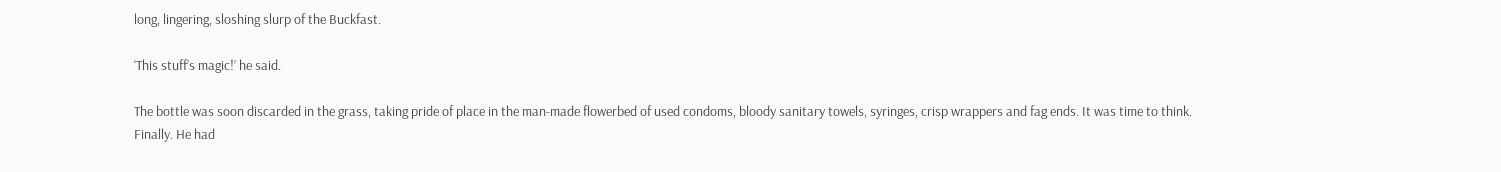long, lingering, sloshing slurp of the Buckfast.

‘This stuff’s magic!’ he said.

The bottle was soon discarded in the grass, taking pride of place in the man-made flowerbed of used condoms, bloody sanitary towels, syringes, crisp wrappers and fag ends. It was time to think. Finally. He had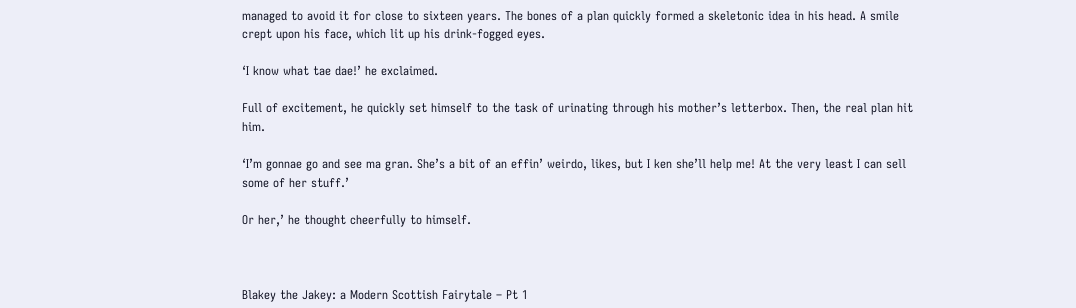managed to avoid it for close to sixteen years. The bones of a plan quickly formed a skeletonic idea in his head. A smile crept upon his face, which lit up his drink-fogged eyes.

‘I know what tae dae!’ he exclaimed.

Full of excitement, he quickly set himself to the task of urinating through his mother’s letterbox. Then, the real plan hit him.

‘I’m gonnae go and see ma gran. She’s a bit of an effin’ weirdo, likes, but I ken she’ll help me! At the very least I can sell some of her stuff.’

Or her,’ he thought cheerfully to himself.



Blakey the Jakey: a Modern Scottish Fairytale – Pt 1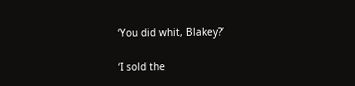‘You did whit, Blakey?’

‘I sold the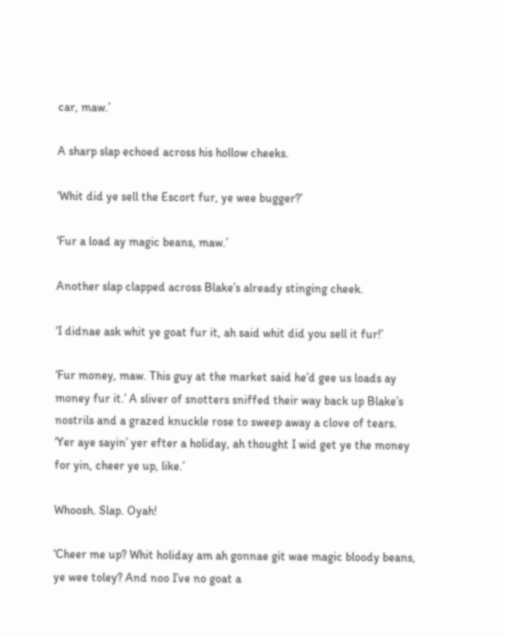car, maw.’

A sharp slap echoed across his hollow cheeks.

‘Whit did ye sell the Escort fur, ye wee bugger?’

‘Fur a load ay magic beans, maw.’

Another slap clapped across Blake’s already stinging cheek.

‘I didnae ask whit ye goat fur it, ah said whit did you sell it fur!’

‘Fur money, maw. This guy at the market said he’d gee us loads ay money fur it.’ A sliver of snotters sniffed their way back up Blake’s nostrils and a grazed knuckle rose to sweep away a clove of tears. ‘Yer aye sayin’ yer efter a holiday, ah thought I wid get ye the money for yin, cheer ye up, like.’

Whoosh. Slap. Oyah!

‘Cheer me up? Whit holiday am ah gonnae git wae magic bloody beans, ye wee toley? And noo I’ve no goat a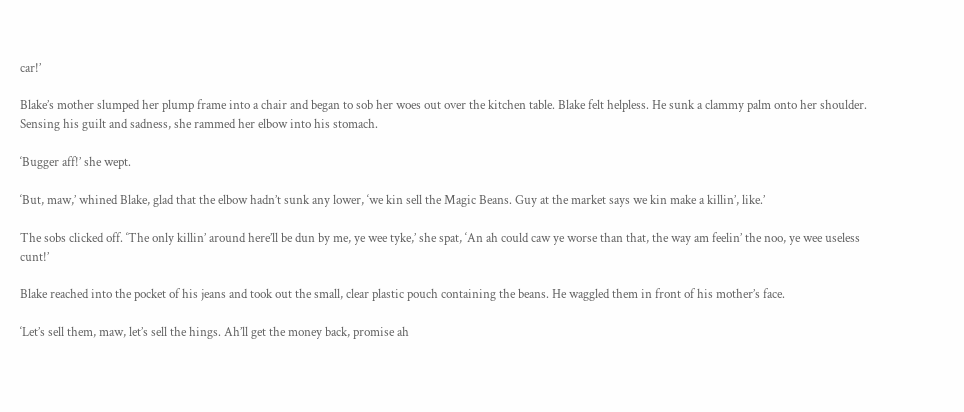car!’

Blake’s mother slumped her plump frame into a chair and began to sob her woes out over the kitchen table. Blake felt helpless. He sunk a clammy palm onto her shoulder. Sensing his guilt and sadness, she rammed her elbow into his stomach.

‘Bugger aff!’ she wept.

‘But, maw,’ whined Blake, glad that the elbow hadn’t sunk any lower, ‘we kin sell the Magic Beans. Guy at the market says we kin make a killin’, like.’

The sobs clicked off. ‘The only killin’ around here’ll be dun by me, ye wee tyke,’ she spat, ‘An ah could caw ye worse than that, the way am feelin’ the noo, ye wee useless cunt!’

Blake reached into the pocket of his jeans and took out the small, clear plastic pouch containing the beans. He waggled them in front of his mother’s face.

‘Let’s sell them, maw, let’s sell the hings. Ah’ll get the money back, promise ah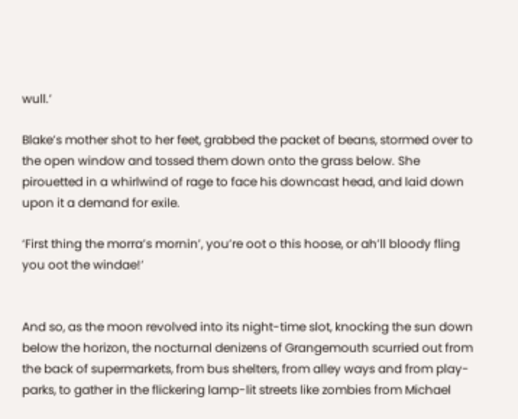wull.’

Blake’s mother shot to her feet, grabbed the packet of beans, stormed over to the open window and tossed them down onto the grass below. She pirouetted in a whirlwind of rage to face his downcast head, and laid down upon it a demand for exile.

‘First thing the morra’s mornin’, you’re oot o this hoose, or ah’ll bloody fling you oot the windae!’


And so, as the moon revolved into its night-time slot, knocking the sun down below the horizon, the nocturnal denizens of Grangemouth scurried out from the back of supermarkets, from bus shelters, from alley ways and from play-parks, to gather in the flickering lamp-lit streets like zombies from Michael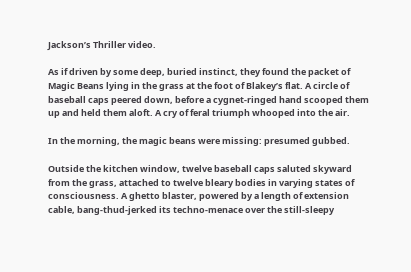Jackson’s Thriller video.

As if driven by some deep, buried instinct, they found the packet of Magic Beans lying in the grass at the foot of Blakey’s flat. A circle of baseball caps peered down, before a cygnet-ringed hand scooped them up and held them aloft. A cry of feral triumph whooped into the air.

In the morning, the magic beans were missing: presumed gubbed.

Outside the kitchen window, twelve baseball caps saluted skyward from the grass, attached to twelve bleary bodies in varying states of consciousness. A ghetto blaster, powered by a length of extension cable, bang-thud-jerked its techno-menace over the still-sleepy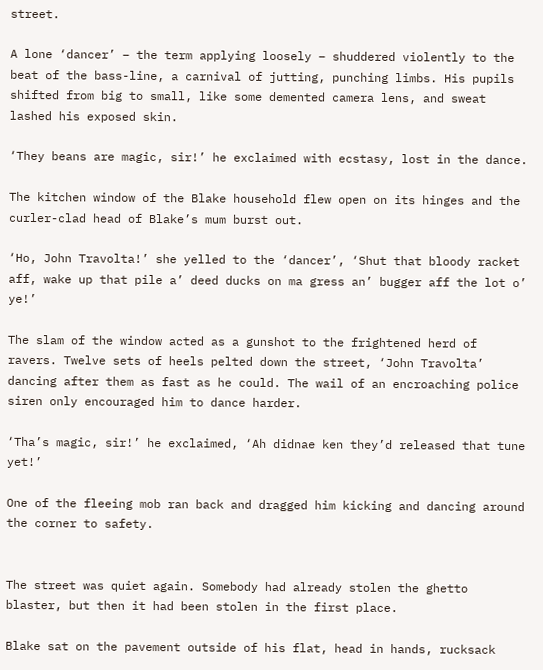street.

A lone ‘dancer’ – the term applying loosely – shuddered violently to the beat of the bass-line, a carnival of jutting, punching limbs. His pupils shifted from big to small, like some demented camera lens, and sweat lashed his exposed skin.

‘They beans are magic, sir!’ he exclaimed with ecstasy, lost in the dance.

The kitchen window of the Blake household flew open on its hinges and the curler-clad head of Blake’s mum burst out.

‘Ho, John Travolta!’ she yelled to the ‘dancer’, ‘Shut that bloody racket aff, wake up that pile a’ deed ducks on ma gress an’ bugger aff the lot o’ ye!’

The slam of the window acted as a gunshot to the frightened herd of ravers. Twelve sets of heels pelted down the street, ‘John Travolta’ dancing after them as fast as he could. The wail of an encroaching police siren only encouraged him to dance harder.

‘Tha’s magic, sir!’ he exclaimed, ‘Ah didnae ken they’d released that tune yet!’

One of the fleeing mob ran back and dragged him kicking and dancing around the corner to safety.


The street was quiet again. Somebody had already stolen the ghetto blaster, but then it had been stolen in the first place.

Blake sat on the pavement outside of his flat, head in hands, rucksack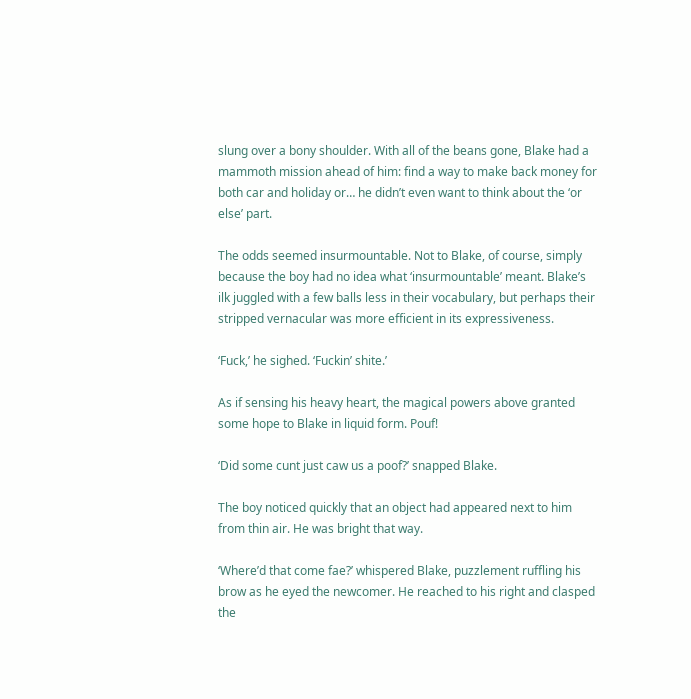slung over a bony shoulder. With all of the beans gone, Blake had a mammoth mission ahead of him: find a way to make back money for both car and holiday or… he didn’t even want to think about the ‘or else’ part.

The odds seemed insurmountable. Not to Blake, of course, simply because the boy had no idea what ‘insurmountable’ meant. Blake’s ilk juggled with a few balls less in their vocabulary, but perhaps their stripped vernacular was more efficient in its expressiveness.

‘Fuck,’ he sighed. ‘Fuckin’ shite.’

As if sensing his heavy heart, the magical powers above granted some hope to Blake in liquid form. Pouf!

‘Did some cunt just caw us a poof?’ snapped Blake.

The boy noticed quickly that an object had appeared next to him from thin air. He was bright that way.

‘Where’d that come fae?’ whispered Blake, puzzlement ruffling his brow as he eyed the newcomer. He reached to his right and clasped the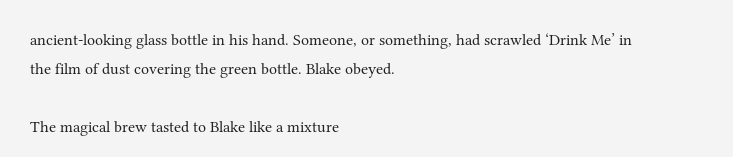ancient-looking glass bottle in his hand. Someone, or something, had scrawled ‘Drink Me’ in the film of dust covering the green bottle. Blake obeyed.

The magical brew tasted to Blake like a mixture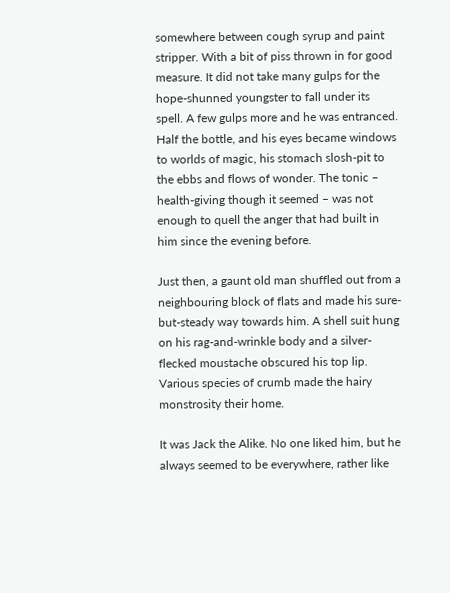somewhere between cough syrup and paint stripper. With a bit of piss thrown in for good measure. It did not take many gulps for the hope-shunned youngster to fall under its spell. A few gulps more and he was entranced. Half the bottle, and his eyes became windows to worlds of magic, his stomach slosh-pit to the ebbs and flows of wonder. The tonic – health-giving though it seemed – was not enough to quell the anger that had built in him since the evening before.

Just then, a gaunt old man shuffled out from a neighbouring block of flats and made his sure-but-steady way towards him. A shell suit hung on his rag-and-wrinkle body and a silver-flecked moustache obscured his top lip. Various species of crumb made the hairy monstrosity their home.

It was Jack the Alike. No one liked him, but he always seemed to be everywhere, rather like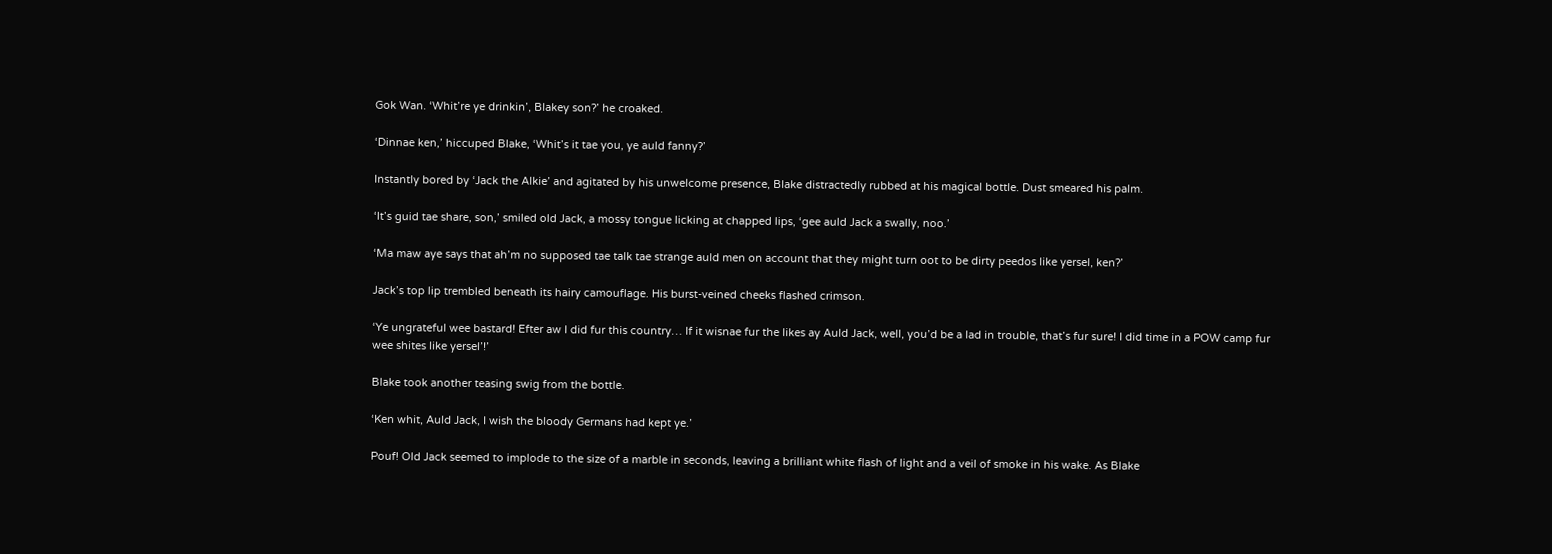Gok Wan. ‘Whit’re ye drinkin’, Blakey son?’ he croaked.

‘Dinnae ken,’ hiccuped Blake, ‘Whit’s it tae you, ye auld fanny?’

Instantly bored by ‘Jack the Alkie’ and agitated by his unwelcome presence, Blake distractedly rubbed at his magical bottle. Dust smeared his palm.

‘It’s guid tae share, son,’ smiled old Jack, a mossy tongue licking at chapped lips, ‘gee auld Jack a swally, noo.’

‘Ma maw aye says that ah’m no supposed tae talk tae strange auld men on account that they might turn oot to be dirty peedos like yersel, ken?’

Jack’s top lip trembled beneath its hairy camouflage. His burst-veined cheeks flashed crimson.

‘Ye ungrateful wee bastard! Efter aw I did fur this country… If it wisnae fur the likes ay Auld Jack, well, you’d be a lad in trouble, that’s fur sure! I did time in a POW camp fur wee shites like yersel’!’

Blake took another teasing swig from the bottle.

‘Ken whit, Auld Jack, I wish the bloody Germans had kept ye.’

Pouf! Old Jack seemed to implode to the size of a marble in seconds, leaving a brilliant white flash of light and a veil of smoke in his wake. As Blake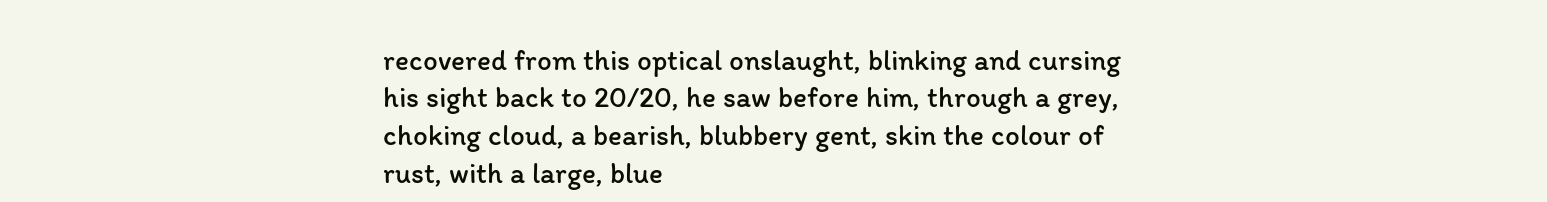recovered from this optical onslaught, blinking and cursing his sight back to 20/20, he saw before him, through a grey, choking cloud, a bearish, blubbery gent, skin the colour of rust, with a large, blue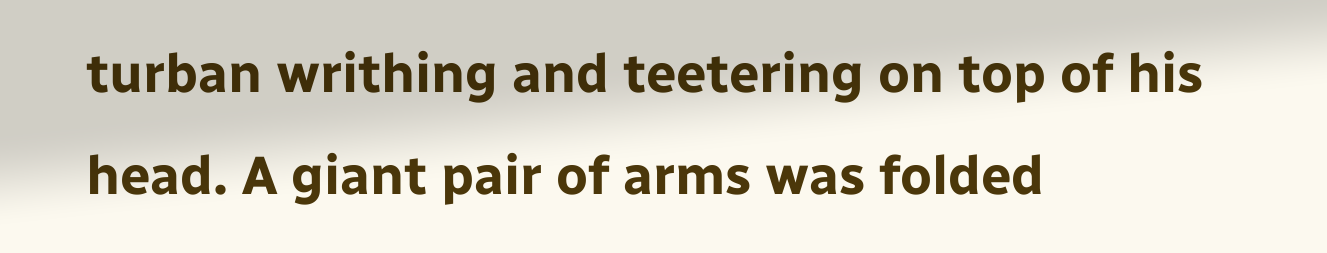turban writhing and teetering on top of his head. A giant pair of arms was folded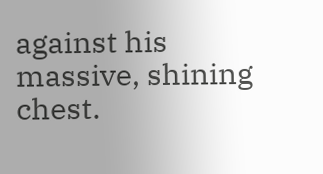against his massive, shining chest.